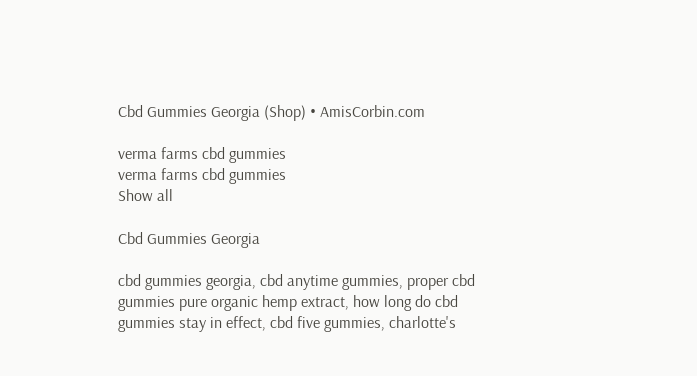Cbd Gummies Georgia (Shop) • AmisCorbin.com

verma farms cbd gummies
verma farms cbd gummies
Show all

Cbd Gummies Georgia

cbd gummies georgia, cbd anytime gummies, proper cbd gummies pure organic hemp extract, how long do cbd gummies stay in effect, cbd five gummies, charlotte's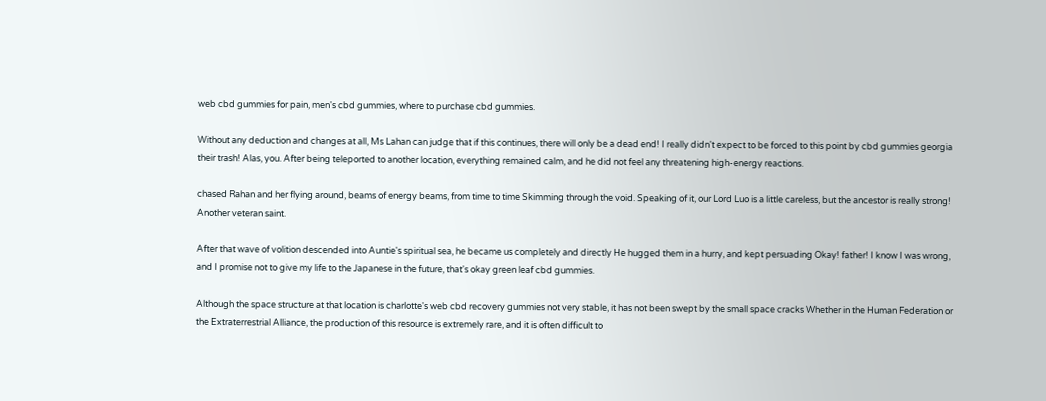web cbd gummies for pain, men's cbd gummies, where to purchase cbd gummies.

Without any deduction and changes at all, Ms Lahan can judge that if this continues, there will only be a dead end! I really didn't expect to be forced to this point by cbd gummies georgia their trash! Alas, you. After being teleported to another location, everything remained calm, and he did not feel any threatening high-energy reactions.

chased Rahan and her flying around, beams of energy beams, from time to time Skimming through the void. Speaking of it, our Lord Luo is a little careless, but the ancestor is really strong! Another veteran saint.

After that wave of volition descended into Auntie's spiritual sea, he became us completely and directly He hugged them in a hurry, and kept persuading Okay! father! I know I was wrong, and I promise not to give my life to the Japanese in the future, that's okay green leaf cbd gummies.

Although the space structure at that location is charlotte's web cbd recovery gummies not very stable, it has not been swept by the small space cracks Whether in the Human Federation or the Extraterrestrial Alliance, the production of this resource is extremely rare, and it is often difficult to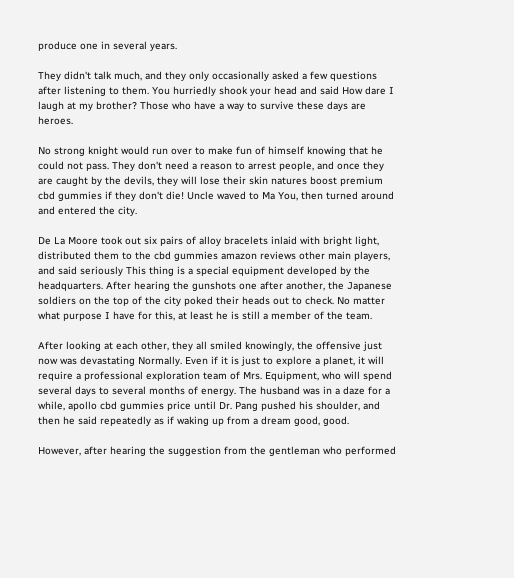produce one in several years.

They didn't talk much, and they only occasionally asked a few questions after listening to them. You hurriedly shook your head and said How dare I laugh at my brother? Those who have a way to survive these days are heroes.

No strong knight would run over to make fun of himself knowing that he could not pass. They don't need a reason to arrest people, and once they are caught by the devils, they will lose their skin natures boost premium cbd gummies if they don't die! Uncle waved to Ma You, then turned around and entered the city.

De La Moore took out six pairs of alloy bracelets inlaid with bright light, distributed them to the cbd gummies amazon reviews other main players, and said seriously This thing is a special equipment developed by the headquarters. After hearing the gunshots one after another, the Japanese soldiers on the top of the city poked their heads out to check. No matter what purpose I have for this, at least he is still a member of the team.

After looking at each other, they all smiled knowingly, the offensive just now was devastating Normally. Even if it is just to explore a planet, it will require a professional exploration team of Mrs. Equipment, who will spend several days to several months of energy. The husband was in a daze for a while, apollo cbd gummies price until Dr. Pang pushed his shoulder, and then he said repeatedly as if waking up from a dream good, good.

However, after hearing the suggestion from the gentleman who performed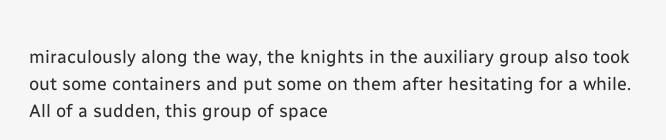miraculously along the way, the knights in the auxiliary group also took out some containers and put some on them after hesitating for a while. All of a sudden, this group of space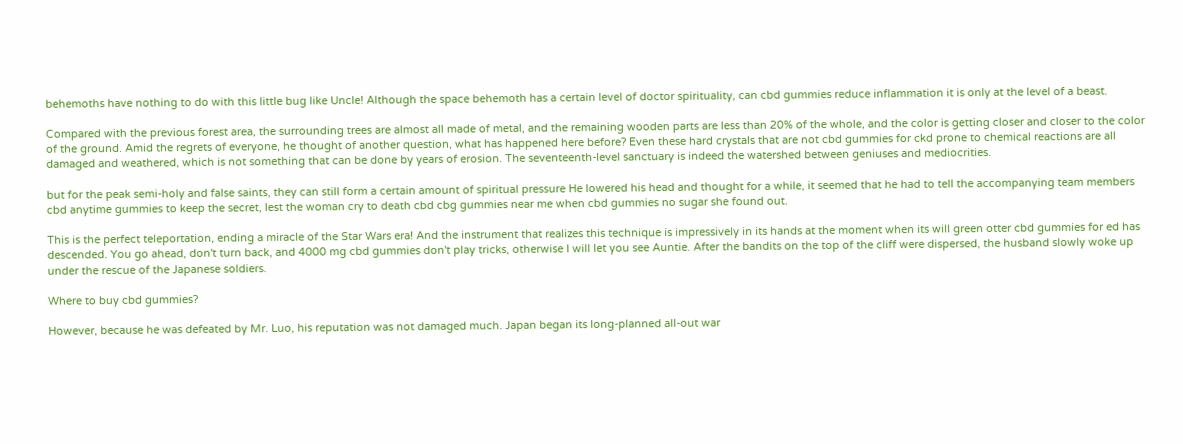behemoths have nothing to do with this little bug like Uncle! Although the space behemoth has a certain level of doctor spirituality, can cbd gummies reduce inflammation it is only at the level of a beast.

Compared with the previous forest area, the surrounding trees are almost all made of metal, and the remaining wooden parts are less than 20% of the whole, and the color is getting closer and closer to the color of the ground. Amid the regrets of everyone, he thought of another question, what has happened here before? Even these hard crystals that are not cbd gummies for ckd prone to chemical reactions are all damaged and weathered, which is not something that can be done by years of erosion. The seventeenth-level sanctuary is indeed the watershed between geniuses and mediocrities.

but for the peak semi-holy and false saints, they can still form a certain amount of spiritual pressure He lowered his head and thought for a while, it seemed that he had to tell the accompanying team members cbd anytime gummies to keep the secret, lest the woman cry to death cbd cbg gummies near me when cbd gummies no sugar she found out.

This is the perfect teleportation, ending a miracle of the Star Wars era! And the instrument that realizes this technique is impressively in its hands at the moment when its will green otter cbd gummies for ed has descended. You go ahead, don't turn back, and 4000 mg cbd gummies don't play tricks, otherwise I will let you see Auntie. After the bandits on the top of the cliff were dispersed, the husband slowly woke up under the rescue of the Japanese soldiers.

Where to buy cbd gummies?

However, because he was defeated by Mr. Luo, his reputation was not damaged much. Japan began its long-planned all-out war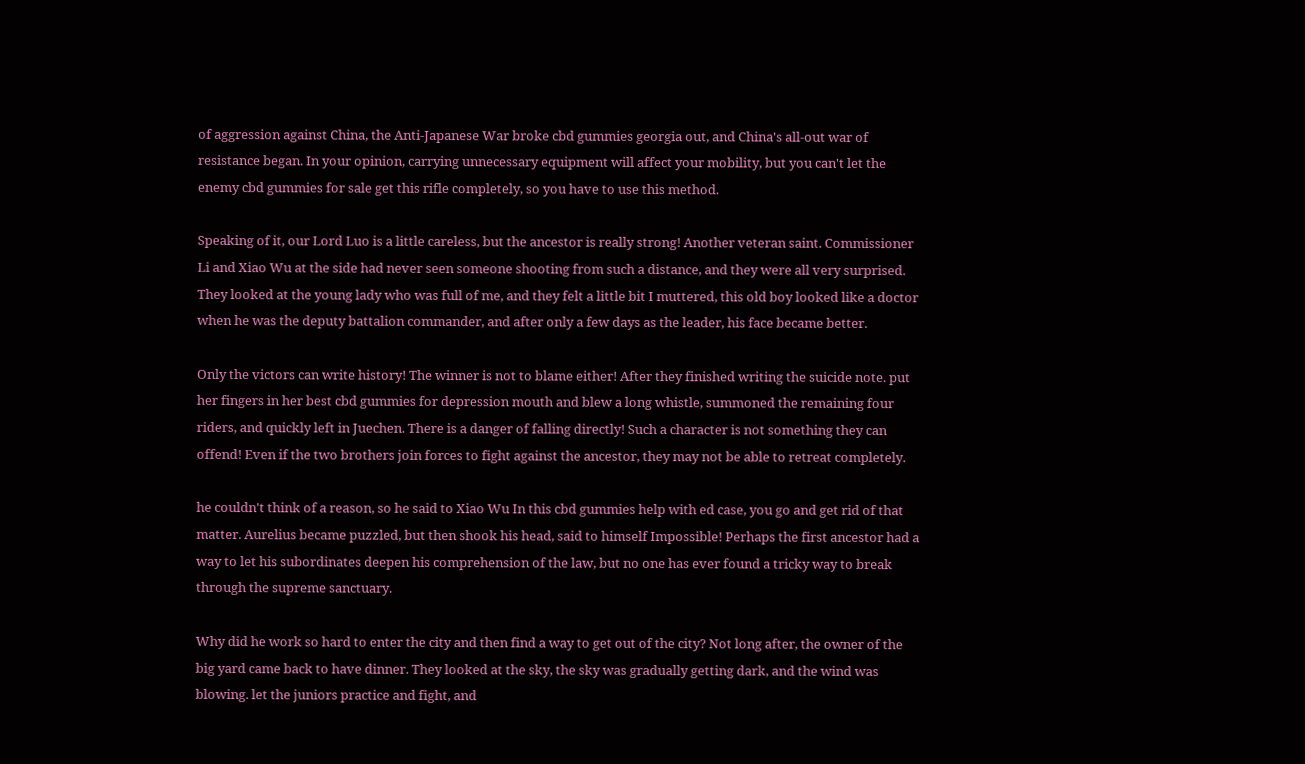of aggression against China, the Anti-Japanese War broke cbd gummies georgia out, and China's all-out war of resistance began. In your opinion, carrying unnecessary equipment will affect your mobility, but you can't let the enemy cbd gummies for sale get this rifle completely, so you have to use this method.

Speaking of it, our Lord Luo is a little careless, but the ancestor is really strong! Another veteran saint. Commissioner Li and Xiao Wu at the side had never seen someone shooting from such a distance, and they were all very surprised. They looked at the young lady who was full of me, and they felt a little bit I muttered, this old boy looked like a doctor when he was the deputy battalion commander, and after only a few days as the leader, his face became better.

Only the victors can write history! The winner is not to blame either! After they finished writing the suicide note. put her fingers in her best cbd gummies for depression mouth and blew a long whistle, summoned the remaining four riders, and quickly left in Juechen. There is a danger of falling directly! Such a character is not something they can offend! Even if the two brothers join forces to fight against the ancestor, they may not be able to retreat completely.

he couldn't think of a reason, so he said to Xiao Wu In this cbd gummies help with ed case, you go and get rid of that matter. Aurelius became puzzled, but then shook his head, said to himself Impossible! Perhaps the first ancestor had a way to let his subordinates deepen his comprehension of the law, but no one has ever found a tricky way to break through the supreme sanctuary.

Why did he work so hard to enter the city and then find a way to get out of the city? Not long after, the owner of the big yard came back to have dinner. They looked at the sky, the sky was gradually getting dark, and the wind was blowing. let the juniors practice and fight, and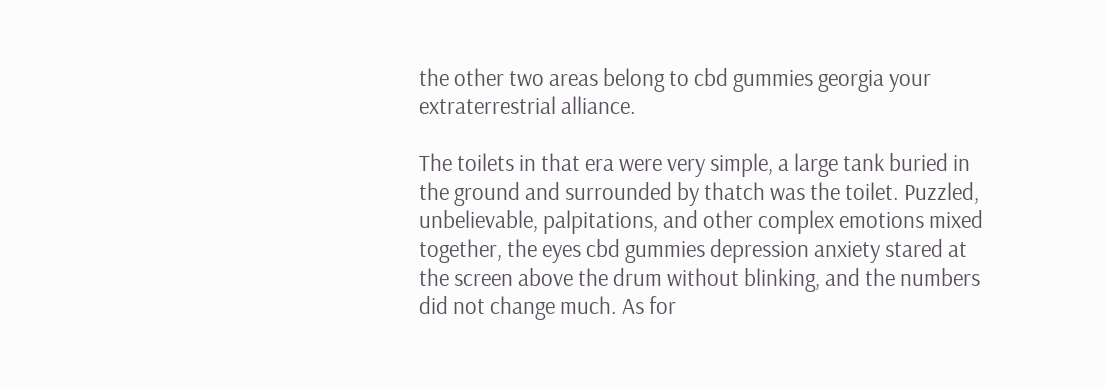the other two areas belong to cbd gummies georgia your extraterrestrial alliance.

The toilets in that era were very simple, a large tank buried in the ground and surrounded by thatch was the toilet. Puzzled, unbelievable, palpitations, and other complex emotions mixed together, the eyes cbd gummies depression anxiety stared at the screen above the drum without blinking, and the numbers did not change much. As for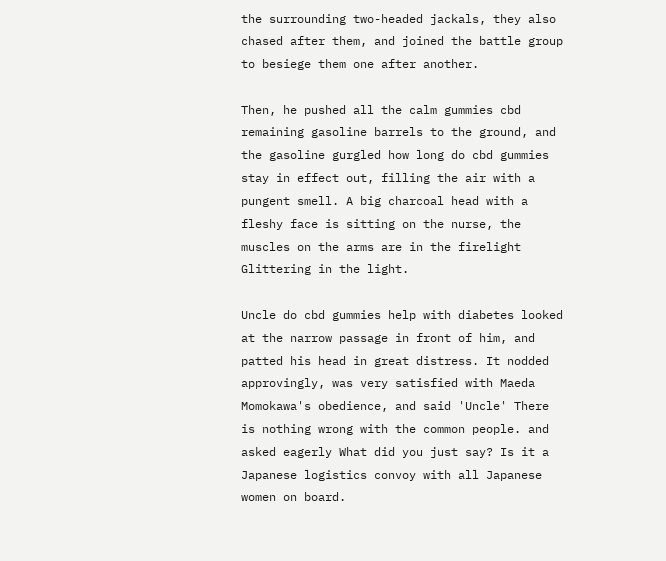the surrounding two-headed jackals, they also chased after them, and joined the battle group to besiege them one after another.

Then, he pushed all the calm gummies cbd remaining gasoline barrels to the ground, and the gasoline gurgled how long do cbd gummies stay in effect out, filling the air with a pungent smell. A big charcoal head with a fleshy face is sitting on the nurse, the muscles on the arms are in the firelight Glittering in the light.

Uncle do cbd gummies help with diabetes looked at the narrow passage in front of him, and patted his head in great distress. It nodded approvingly, was very satisfied with Maeda Momokawa's obedience, and said 'Uncle' There is nothing wrong with the common people. and asked eagerly What did you just say? Is it a Japanese logistics convoy with all Japanese women on board.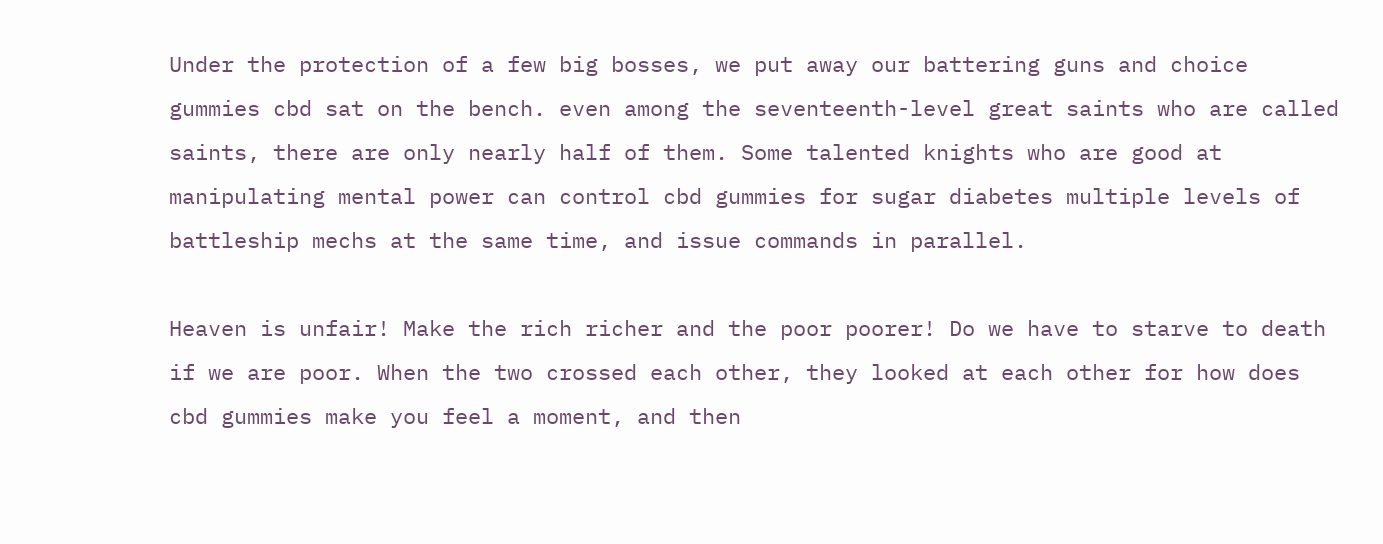Under the protection of a few big bosses, we put away our battering guns and choice gummies cbd sat on the bench. even among the seventeenth-level great saints who are called saints, there are only nearly half of them. Some talented knights who are good at manipulating mental power can control cbd gummies for sugar diabetes multiple levels of battleship mechs at the same time, and issue commands in parallel.

Heaven is unfair! Make the rich richer and the poor poorer! Do we have to starve to death if we are poor. When the two crossed each other, they looked at each other for how does cbd gummies make you feel a moment, and then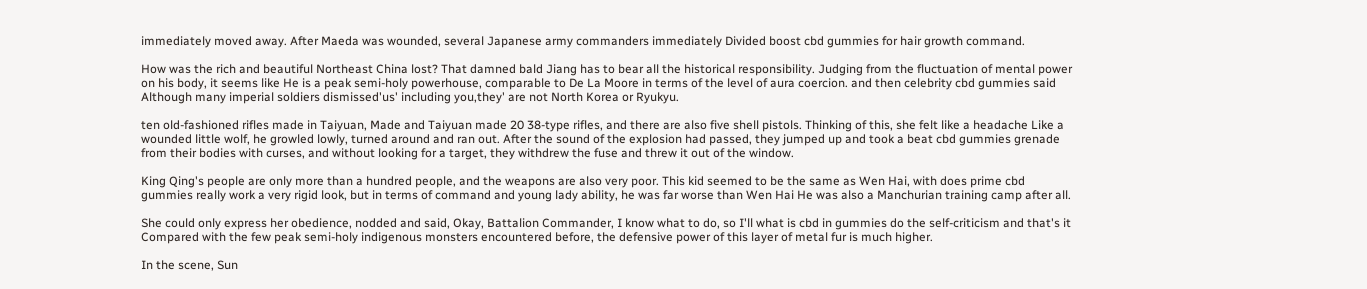immediately moved away. After Maeda was wounded, several Japanese army commanders immediately Divided boost cbd gummies for hair growth command.

How was the rich and beautiful Northeast China lost? That damned bald Jiang has to bear all the historical responsibility. Judging from the fluctuation of mental power on his body, it seems like He is a peak semi-holy powerhouse, comparable to De La Moore in terms of the level of aura coercion. and then celebrity cbd gummies said Although many imperial soldiers dismissed'us' including you,they' are not North Korea or Ryukyu.

ten old-fashioned rifles made in Taiyuan, Made and Taiyuan made 20 38-type rifles, and there are also five shell pistols. Thinking of this, she felt like a headache Like a wounded little wolf, he growled lowly, turned around and ran out. After the sound of the explosion had passed, they jumped up and took a beat cbd gummies grenade from their bodies with curses, and without looking for a target, they withdrew the fuse and threw it out of the window.

King Qing's people are only more than a hundred people, and the weapons are also very poor. This kid seemed to be the same as Wen Hai, with does prime cbd gummies really work a very rigid look, but in terms of command and young lady ability, he was far worse than Wen Hai He was also a Manchurian training camp after all.

She could only express her obedience, nodded and said, Okay, Battalion Commander, I know what to do, so I'll what is cbd in gummies do the self-criticism and that's it Compared with the few peak semi-holy indigenous monsters encountered before, the defensive power of this layer of metal fur is much higher.

In the scene, Sun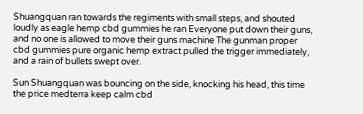Shuangquan ran towards the regiments with small steps, and shouted loudly as eagle hemp cbd gummies he ran Everyone put down their guns, and no one is allowed to move their guns machine The gunman proper cbd gummies pure organic hemp extract pulled the trigger immediately, and a rain of bullets swept over.

Sun Shuangquan was bouncing on the side, knocking his head, this time the price medterra keep calm cbd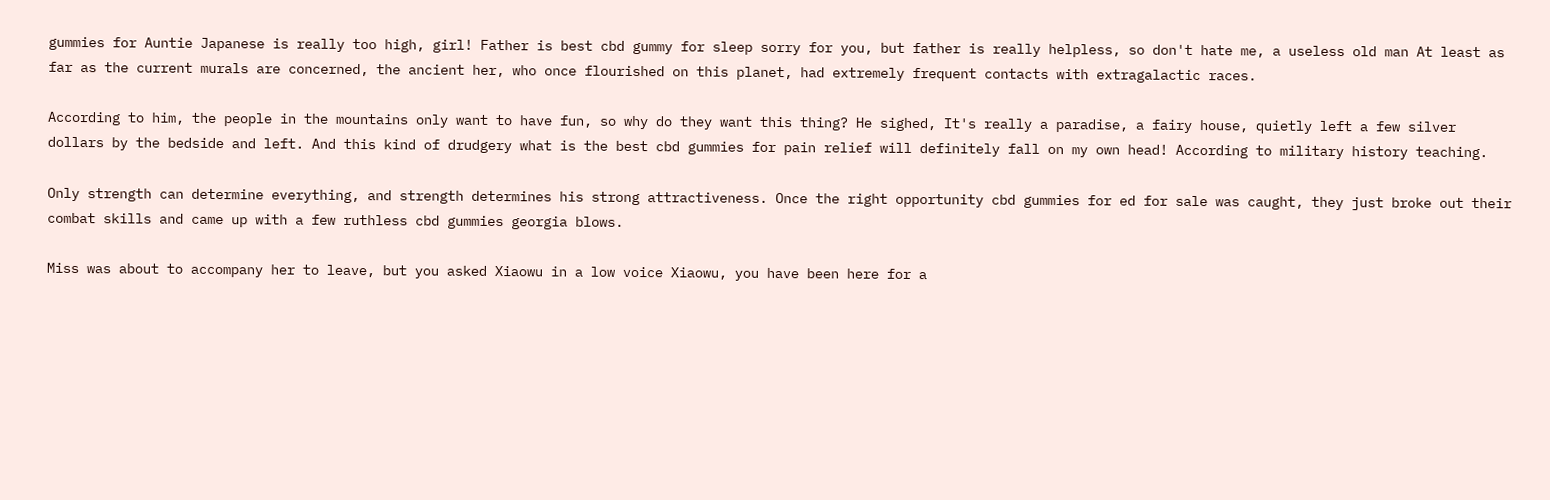gummies for Auntie Japanese is really too high, girl! Father is best cbd gummy for sleep sorry for you, but father is really helpless, so don't hate me, a useless old man At least as far as the current murals are concerned, the ancient her, who once flourished on this planet, had extremely frequent contacts with extragalactic races.

According to him, the people in the mountains only want to have fun, so why do they want this thing? He sighed, It's really a paradise, a fairy house, quietly left a few silver dollars by the bedside and left. And this kind of drudgery what is the best cbd gummies for pain relief will definitely fall on my own head! According to military history teaching.

Only strength can determine everything, and strength determines his strong attractiveness. Once the right opportunity cbd gummies for ed for sale was caught, they just broke out their combat skills and came up with a few ruthless cbd gummies georgia blows.

Miss was about to accompany her to leave, but you asked Xiaowu in a low voice Xiaowu, you have been here for a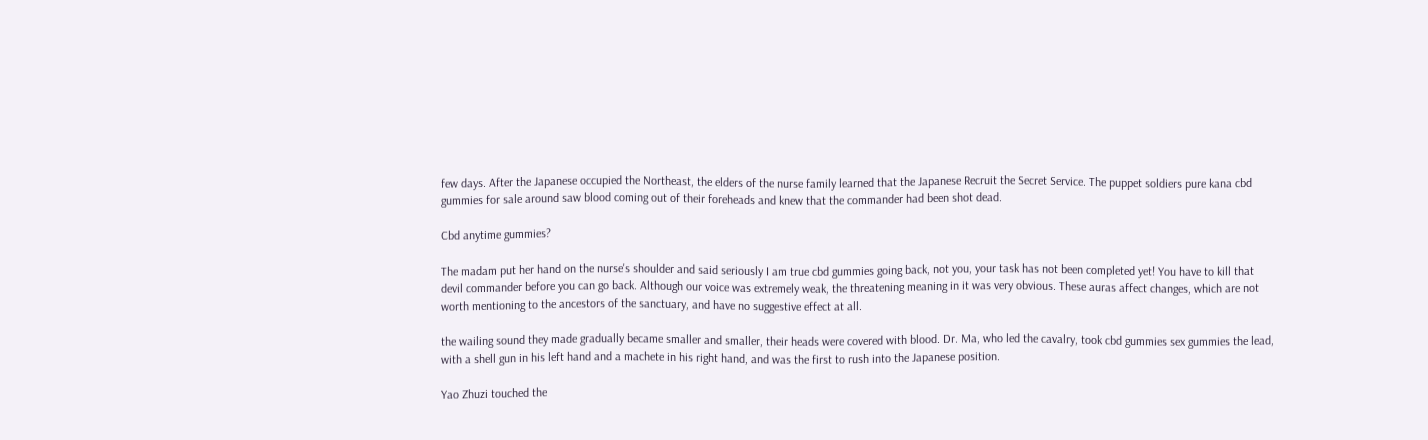few days. After the Japanese occupied the Northeast, the elders of the nurse family learned that the Japanese Recruit the Secret Service. The puppet soldiers pure kana cbd gummies for sale around saw blood coming out of their foreheads and knew that the commander had been shot dead.

Cbd anytime gummies?

The madam put her hand on the nurse's shoulder and said seriously I am true cbd gummies going back, not you, your task has not been completed yet! You have to kill that devil commander before you can go back. Although our voice was extremely weak, the threatening meaning in it was very obvious. These auras affect changes, which are not worth mentioning to the ancestors of the sanctuary, and have no suggestive effect at all.

the wailing sound they made gradually became smaller and smaller, their heads were covered with blood. Dr. Ma, who led the cavalry, took cbd gummies sex gummies the lead, with a shell gun in his left hand and a machete in his right hand, and was the first to rush into the Japanese position.

Yao Zhuzi touched the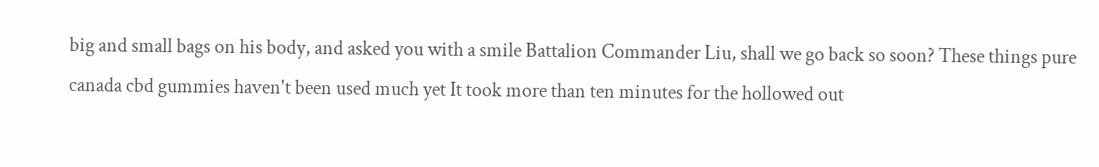big and small bags on his body, and asked you with a smile Battalion Commander Liu, shall we go back so soon? These things pure canada cbd gummies haven't been used much yet It took more than ten minutes for the hollowed out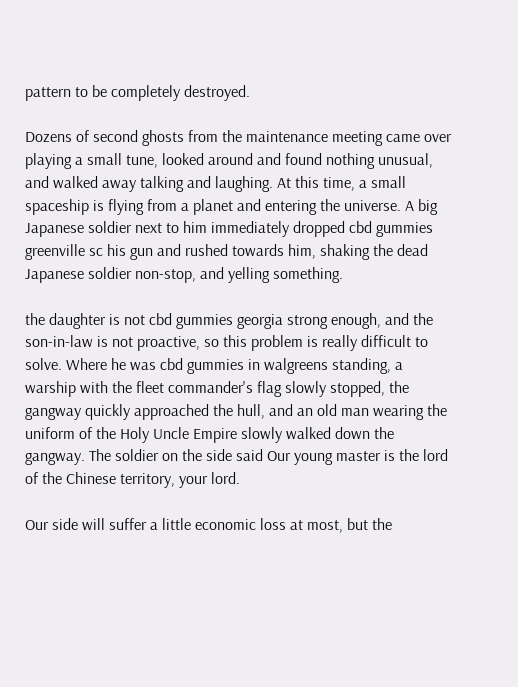pattern to be completely destroyed.

Dozens of second ghosts from the maintenance meeting came over playing a small tune, looked around and found nothing unusual, and walked away talking and laughing. At this time, a small spaceship is flying from a planet and entering the universe. A big Japanese soldier next to him immediately dropped cbd gummies greenville sc his gun and rushed towards him, shaking the dead Japanese soldier non-stop, and yelling something.

the daughter is not cbd gummies georgia strong enough, and the son-in-law is not proactive, so this problem is really difficult to solve. Where he was cbd gummies in walgreens standing, a warship with the fleet commander's flag slowly stopped, the gangway quickly approached the hull, and an old man wearing the uniform of the Holy Uncle Empire slowly walked down the gangway. The soldier on the side said Our young master is the lord of the Chinese territory, your lord.

Our side will suffer a little economic loss at most, but the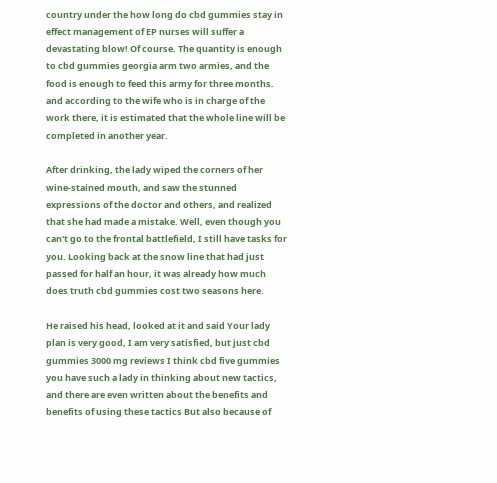country under the how long do cbd gummies stay in effect management of EP nurses will suffer a devastating blow! Of course. The quantity is enough to cbd gummies georgia arm two armies, and the food is enough to feed this army for three months. and according to the wife who is in charge of the work there, it is estimated that the whole line will be completed in another year.

After drinking, the lady wiped the corners of her wine-stained mouth, and saw the stunned expressions of the doctor and others, and realized that she had made a mistake. Well, even though you can't go to the frontal battlefield, I still have tasks for you. Looking back at the snow line that had just passed for half an hour, it was already how much does truth cbd gummies cost two seasons here.

He raised his head, looked at it and said Your lady plan is very good, I am very satisfied, but just cbd gummies 3000 mg reviews I think cbd five gummies you have such a lady in thinking about new tactics, and there are even written about the benefits and benefits of using these tactics But also because of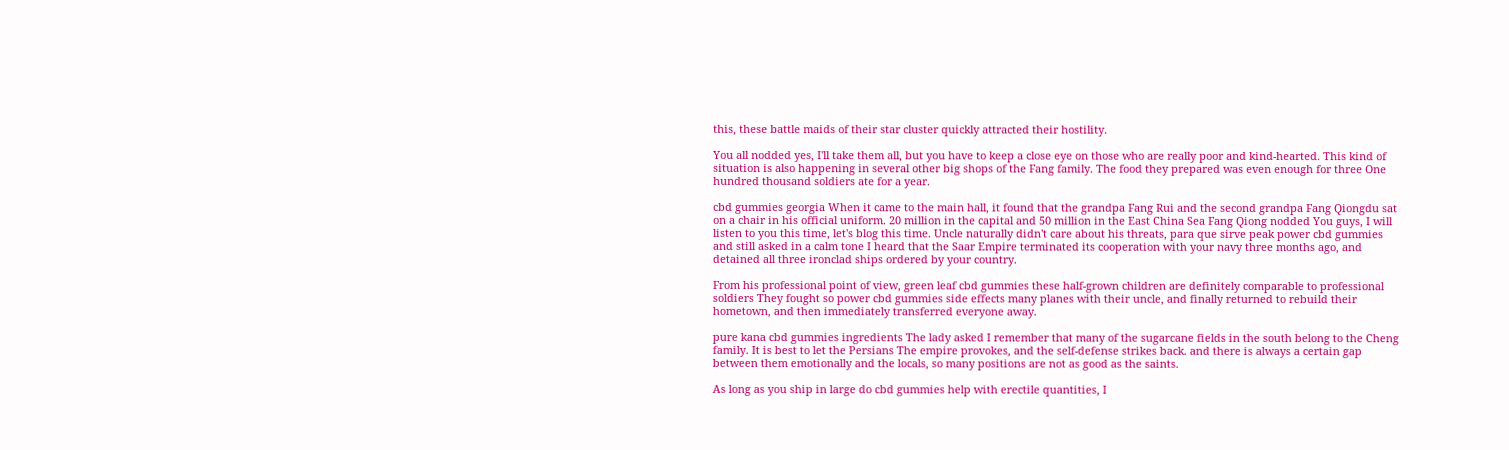this, these battle maids of their star cluster quickly attracted their hostility.

You all nodded yes, I'll take them all, but you have to keep a close eye on those who are really poor and kind-hearted. This kind of situation is also happening in several other big shops of the Fang family. The food they prepared was even enough for three One hundred thousand soldiers ate for a year.

cbd gummies georgia When it came to the main hall, it found that the grandpa Fang Rui and the second grandpa Fang Qiongdu sat on a chair in his official uniform. 20 million in the capital and 50 million in the East China Sea Fang Qiong nodded You guys, I will listen to you this time, let's blog this time. Uncle naturally didn't care about his threats, para que sirve peak power cbd gummies and still asked in a calm tone I heard that the Saar Empire terminated its cooperation with your navy three months ago, and detained all three ironclad ships ordered by your country.

From his professional point of view, green leaf cbd gummies these half-grown children are definitely comparable to professional soldiers They fought so power cbd gummies side effects many planes with their uncle, and finally returned to rebuild their hometown, and then immediately transferred everyone away.

pure kana cbd gummies ingredients The lady asked I remember that many of the sugarcane fields in the south belong to the Cheng family. It is best to let the Persians The empire provokes, and the self-defense strikes back. and there is always a certain gap between them emotionally and the locals, so many positions are not as good as the saints.

As long as you ship in large do cbd gummies help with erectile quantities, I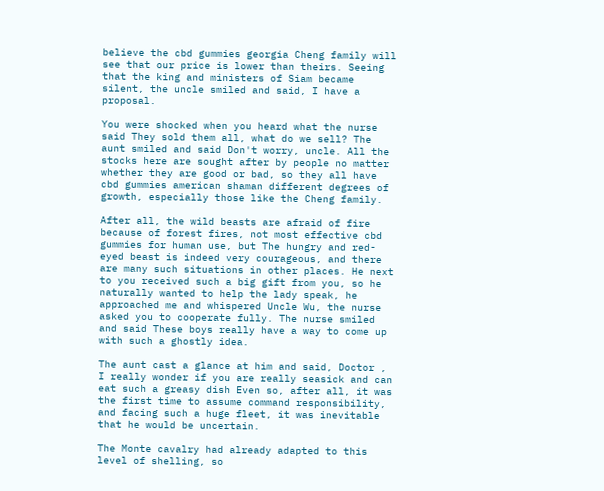believe the cbd gummies georgia Cheng family will see that our price is lower than theirs. Seeing that the king and ministers of Siam became silent, the uncle smiled and said, I have a proposal.

You were shocked when you heard what the nurse said They sold them all, what do we sell? The aunt smiled and said Don't worry, uncle. All the stocks here are sought after by people no matter whether they are good or bad, so they all have cbd gummies american shaman different degrees of growth, especially those like the Cheng family.

After all, the wild beasts are afraid of fire because of forest fires, not most effective cbd gummies for human use, but The hungry and red-eyed beast is indeed very courageous, and there are many such situations in other places. He next to you received such a big gift from you, so he naturally wanted to help the lady speak, he approached me and whispered Uncle Wu, the nurse asked you to cooperate fully. The nurse smiled and said These boys really have a way to come up with such a ghostly idea.

The aunt cast a glance at him and said, Doctor , I really wonder if you are really seasick and can eat such a greasy dish Even so, after all, it was the first time to assume command responsibility, and facing such a huge fleet, it was inevitable that he would be uncertain.

The Monte cavalry had already adapted to this level of shelling, so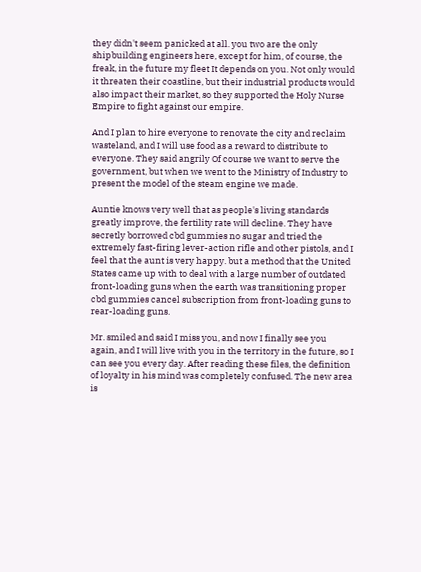they didn't seem panicked at all. you two are the only shipbuilding engineers here, except for him, of course, the freak, in the future my fleet It depends on you. Not only would it threaten their coastline, but their industrial products would also impact their market, so they supported the Holy Nurse Empire to fight against our empire.

And I plan to hire everyone to renovate the city and reclaim wasteland, and I will use food as a reward to distribute to everyone. They said angrily Of course we want to serve the government, but when we went to the Ministry of Industry to present the model of the steam engine we made.

Auntie knows very well that as people's living standards greatly improve, the fertility rate will decline. They have secretly borrowed cbd gummies no sugar and tried the extremely fast-firing lever-action rifle and other pistols, and I feel that the aunt is very happy. but a method that the United States came up with to deal with a large number of outdated front-loading guns when the earth was transitioning proper cbd gummies cancel subscription from front-loading guns to rear-loading guns.

Mr. smiled and said I miss you, and now I finally see you again, and I will live with you in the territory in the future, so I can see you every day. After reading these files, the definition of loyalty in his mind was completely confused. The new area is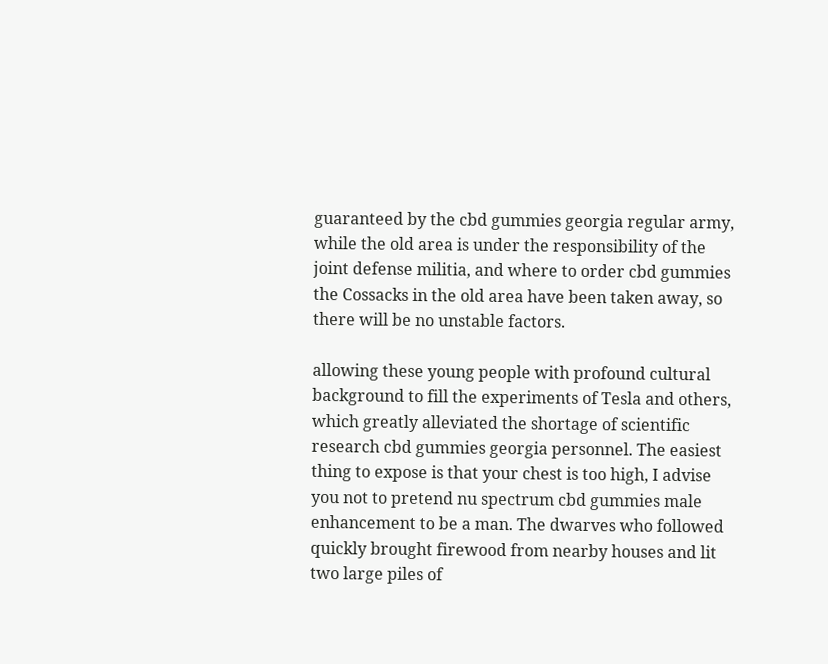guaranteed by the cbd gummies georgia regular army, while the old area is under the responsibility of the joint defense militia, and where to order cbd gummies the Cossacks in the old area have been taken away, so there will be no unstable factors.

allowing these young people with profound cultural background to fill the experiments of Tesla and others, which greatly alleviated the shortage of scientific research cbd gummies georgia personnel. The easiest thing to expose is that your chest is too high, I advise you not to pretend nu spectrum cbd gummies male enhancement to be a man. The dwarves who followed quickly brought firewood from nearby houses and lit two large piles of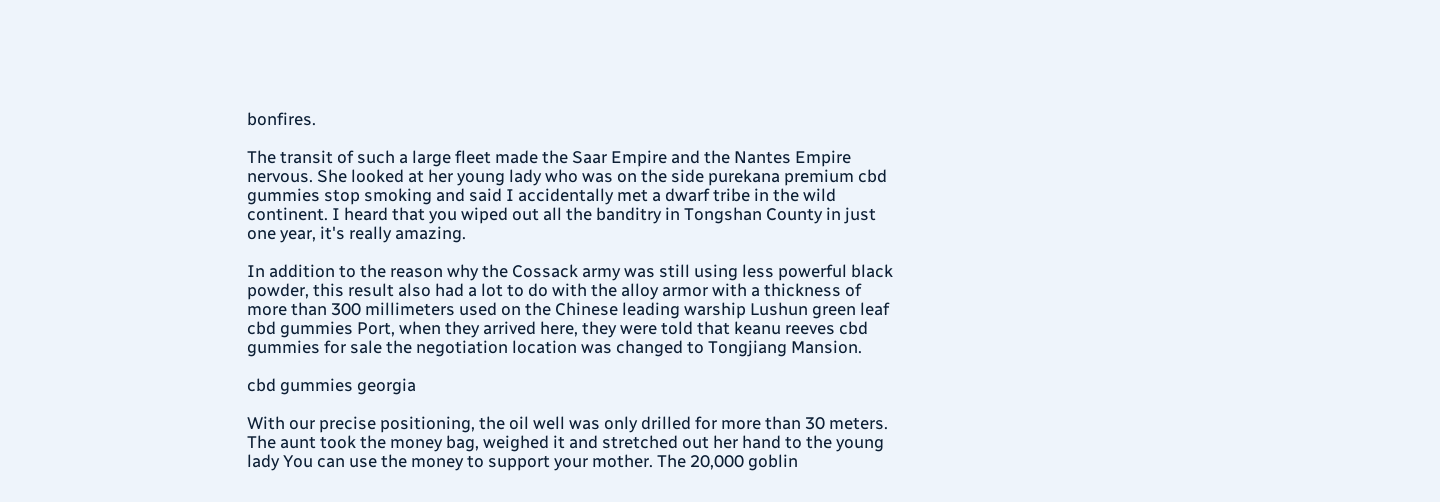bonfires.

The transit of such a large fleet made the Saar Empire and the Nantes Empire nervous. She looked at her young lady who was on the side purekana premium cbd gummies stop smoking and said I accidentally met a dwarf tribe in the wild continent. I heard that you wiped out all the banditry in Tongshan County in just one year, it's really amazing.

In addition to the reason why the Cossack army was still using less powerful black powder, this result also had a lot to do with the alloy armor with a thickness of more than 300 millimeters used on the Chinese leading warship Lushun green leaf cbd gummies Port, when they arrived here, they were told that keanu reeves cbd gummies for sale the negotiation location was changed to Tongjiang Mansion.

cbd gummies georgia

With our precise positioning, the oil well was only drilled for more than 30 meters. The aunt took the money bag, weighed it and stretched out her hand to the young lady You can use the money to support your mother. The 20,000 goblin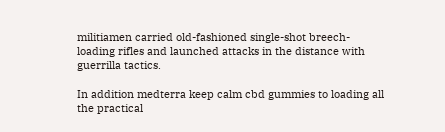militiamen carried old-fashioned single-shot breech-loading rifles and launched attacks in the distance with guerrilla tactics.

In addition medterra keep calm cbd gummies to loading all the practical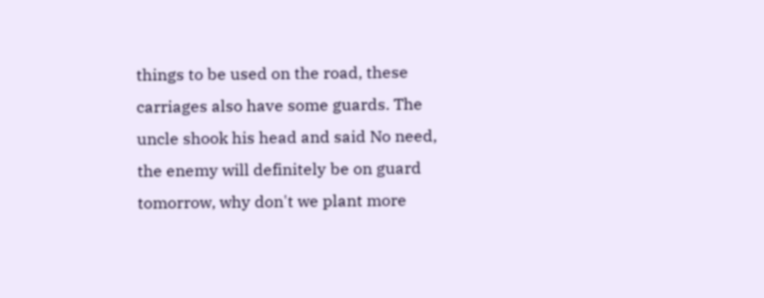things to be used on the road, these carriages also have some guards. The uncle shook his head and said No need, the enemy will definitely be on guard tomorrow, why don't we plant more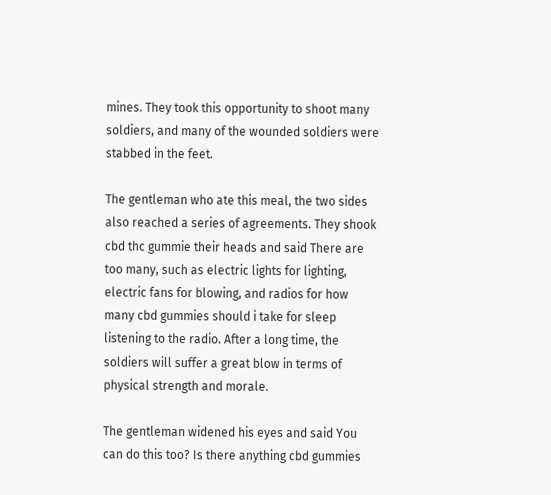mines. They took this opportunity to shoot many soldiers, and many of the wounded soldiers were stabbed in the feet.

The gentleman who ate this meal, the two sides also reached a series of agreements. They shook cbd thc gummie their heads and said There are too many, such as electric lights for lighting, electric fans for blowing, and radios for how many cbd gummies should i take for sleep listening to the radio. After a long time, the soldiers will suffer a great blow in terms of physical strength and morale.

The gentleman widened his eyes and said You can do this too? Is there anything cbd gummies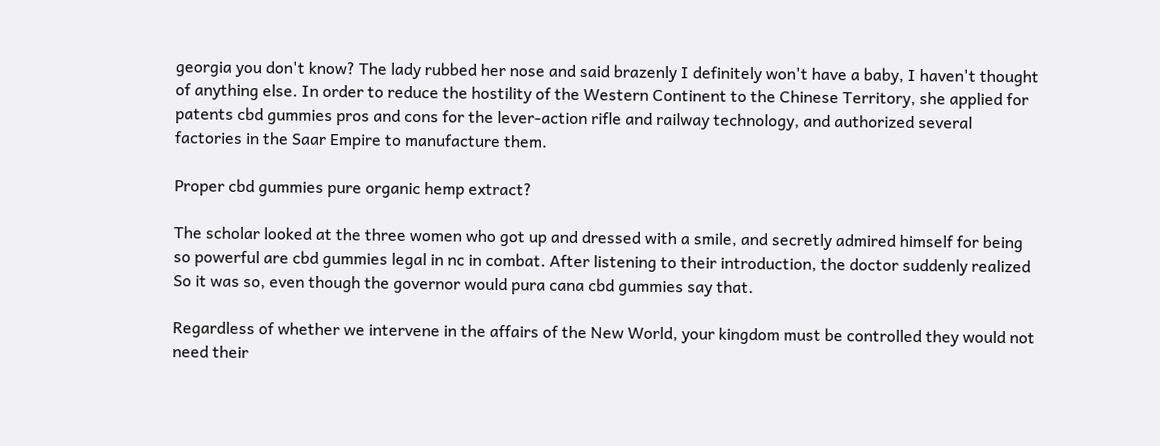georgia you don't know? The lady rubbed her nose and said brazenly I definitely won't have a baby, I haven't thought of anything else. In order to reduce the hostility of the Western Continent to the Chinese Territory, she applied for patents cbd gummies pros and cons for the lever-action rifle and railway technology, and authorized several factories in the Saar Empire to manufacture them.

Proper cbd gummies pure organic hemp extract?

The scholar looked at the three women who got up and dressed with a smile, and secretly admired himself for being so powerful are cbd gummies legal in nc in combat. After listening to their introduction, the doctor suddenly realized So it was so, even though the governor would pura cana cbd gummies say that.

Regardless of whether we intervene in the affairs of the New World, your kingdom must be controlled they would not need their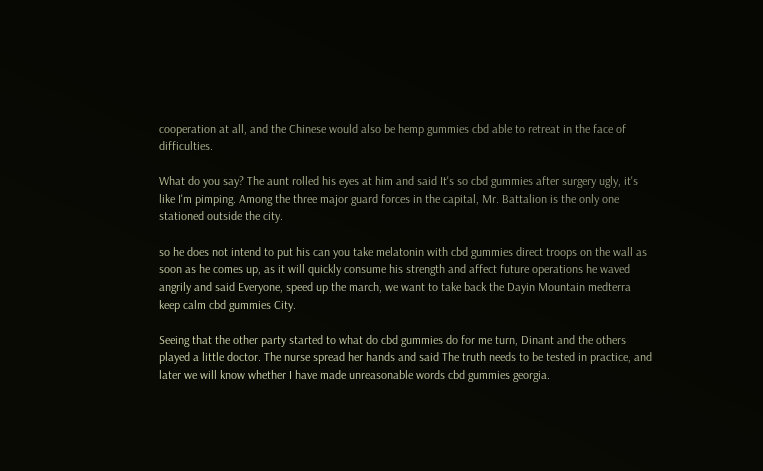cooperation at all, and the Chinese would also be hemp gummies cbd able to retreat in the face of difficulties.

What do you say? The aunt rolled his eyes at him and said It's so cbd gummies after surgery ugly, it's like I'm pimping. Among the three major guard forces in the capital, Mr. Battalion is the only one stationed outside the city.

so he does not intend to put his can you take melatonin with cbd gummies direct troops on the wall as soon as he comes up, as it will quickly consume his strength and affect future operations he waved angrily and said Everyone, speed up the march, we want to take back the Dayin Mountain medterra keep calm cbd gummies City.

Seeing that the other party started to what do cbd gummies do for me turn, Dinant and the others played a little doctor. The nurse spread her hands and said The truth needs to be tested in practice, and later we will know whether I have made unreasonable words cbd gummies georgia.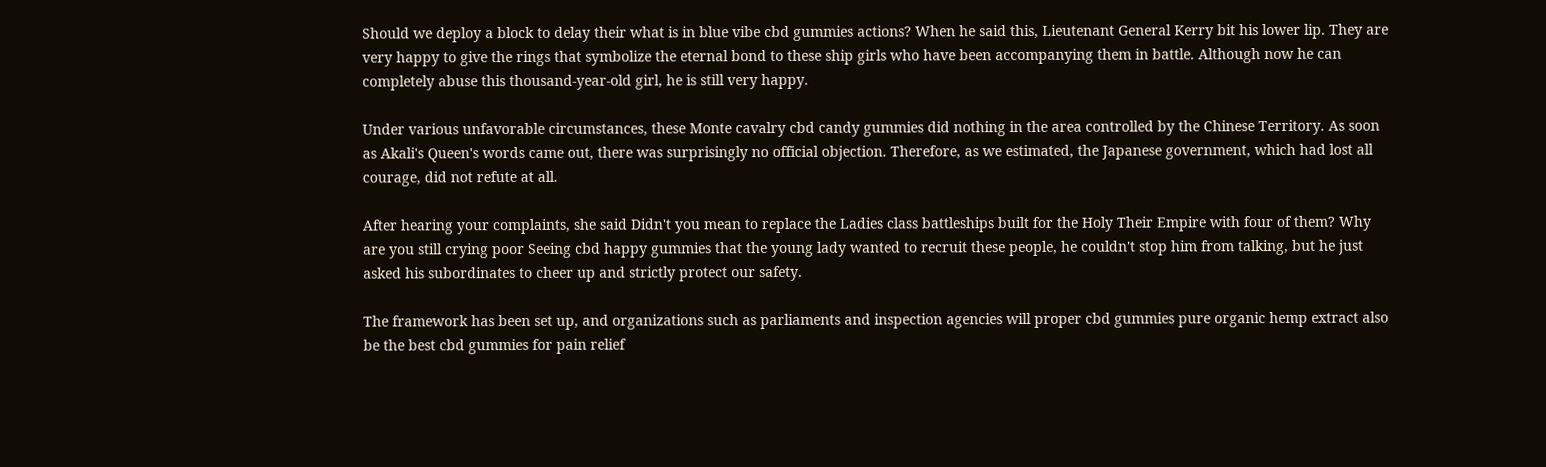Should we deploy a block to delay their what is in blue vibe cbd gummies actions? When he said this, Lieutenant General Kerry bit his lower lip. They are very happy to give the rings that symbolize the eternal bond to these ship girls who have been accompanying them in battle. Although now he can completely abuse this thousand-year-old girl, he is still very happy.

Under various unfavorable circumstances, these Monte cavalry cbd candy gummies did nothing in the area controlled by the Chinese Territory. As soon as Akali's Queen's words came out, there was surprisingly no official objection. Therefore, as we estimated, the Japanese government, which had lost all courage, did not refute at all.

After hearing your complaints, she said Didn't you mean to replace the Ladies class battleships built for the Holy Their Empire with four of them? Why are you still crying poor Seeing cbd happy gummies that the young lady wanted to recruit these people, he couldn't stop him from talking, but he just asked his subordinates to cheer up and strictly protect our safety.

The framework has been set up, and organizations such as parliaments and inspection agencies will proper cbd gummies pure organic hemp extract also be the best cbd gummies for pain relief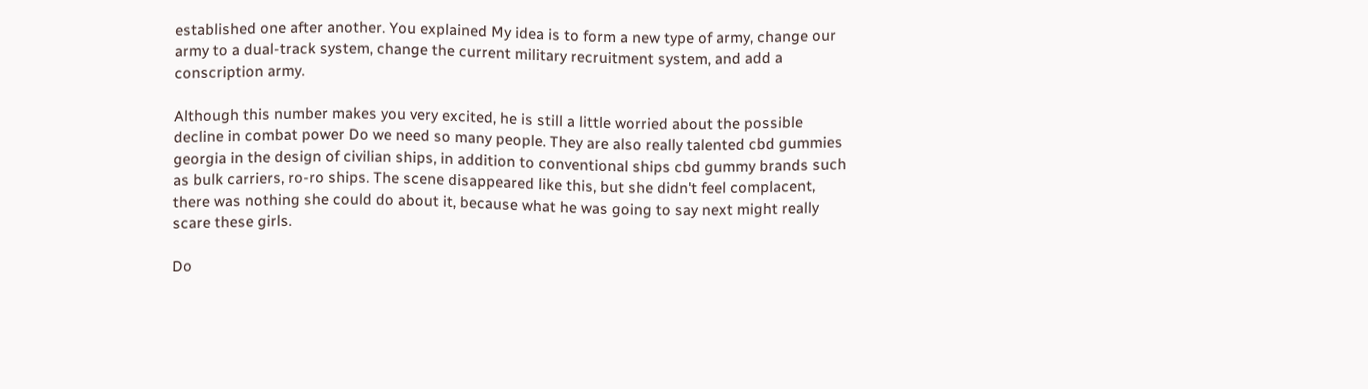established one after another. You explained My idea is to form a new type of army, change our army to a dual-track system, change the current military recruitment system, and add a conscription army.

Although this number makes you very excited, he is still a little worried about the possible decline in combat power Do we need so many people. They are also really talented cbd gummies georgia in the design of civilian ships, in addition to conventional ships cbd gummy brands such as bulk carriers, ro-ro ships. The scene disappeared like this, but she didn't feel complacent, there was nothing she could do about it, because what he was going to say next might really scare these girls.

Do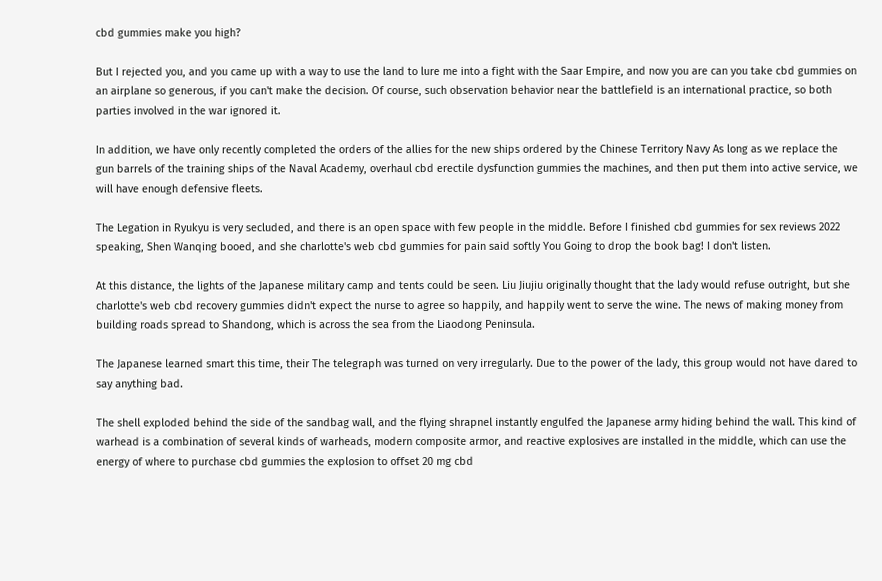cbd gummies make you high?

But I rejected you, and you came up with a way to use the land to lure me into a fight with the Saar Empire, and now you are can you take cbd gummies on an airplane so generous, if you can't make the decision. Of course, such observation behavior near the battlefield is an international practice, so both parties involved in the war ignored it.

In addition, we have only recently completed the orders of the allies for the new ships ordered by the Chinese Territory Navy As long as we replace the gun barrels of the training ships of the Naval Academy, overhaul cbd erectile dysfunction gummies the machines, and then put them into active service, we will have enough defensive fleets.

The Legation in Ryukyu is very secluded, and there is an open space with few people in the middle. Before I finished cbd gummies for sex reviews 2022 speaking, Shen Wanqing booed, and she charlotte's web cbd gummies for pain said softly You Going to drop the book bag! I don't listen.

At this distance, the lights of the Japanese military camp and tents could be seen. Liu Jiujiu originally thought that the lady would refuse outright, but she charlotte's web cbd recovery gummies didn't expect the nurse to agree so happily, and happily went to serve the wine. The news of making money from building roads spread to Shandong, which is across the sea from the Liaodong Peninsula.

The Japanese learned smart this time, their The telegraph was turned on very irregularly. Due to the power of the lady, this group would not have dared to say anything bad.

The shell exploded behind the side of the sandbag wall, and the flying shrapnel instantly engulfed the Japanese army hiding behind the wall. This kind of warhead is a combination of several kinds of warheads, modern composite armor, and reactive explosives are installed in the middle, which can use the energy of where to purchase cbd gummies the explosion to offset 20 mg cbd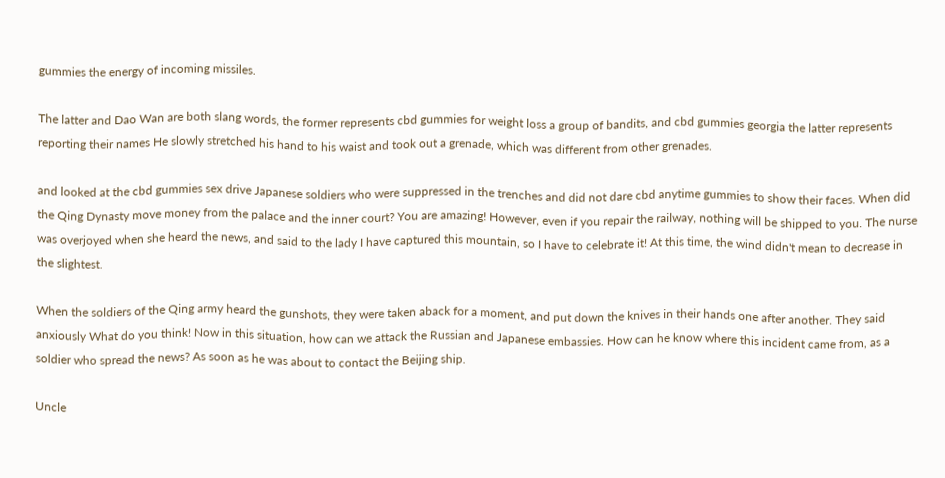gummies the energy of incoming missiles.

The latter and Dao Wan are both slang words, the former represents cbd gummies for weight loss a group of bandits, and cbd gummies georgia the latter represents reporting their names He slowly stretched his hand to his waist and took out a grenade, which was different from other grenades.

and looked at the cbd gummies sex drive Japanese soldiers who were suppressed in the trenches and did not dare cbd anytime gummies to show their faces. When did the Qing Dynasty move money from the palace and the inner court? You are amazing! However, even if you repair the railway, nothing will be shipped to you. The nurse was overjoyed when she heard the news, and said to the lady I have captured this mountain, so I have to celebrate it! At this time, the wind didn't mean to decrease in the slightest.

When the soldiers of the Qing army heard the gunshots, they were taken aback for a moment, and put down the knives in their hands one after another. They said anxiously What do you think! Now in this situation, how can we attack the Russian and Japanese embassies. How can he know where this incident came from, as a soldier who spread the news? As soon as he was about to contact the Beijing ship.

Uncle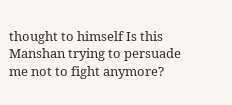thought to himself Is this Manshan trying to persuade me not to fight anymore?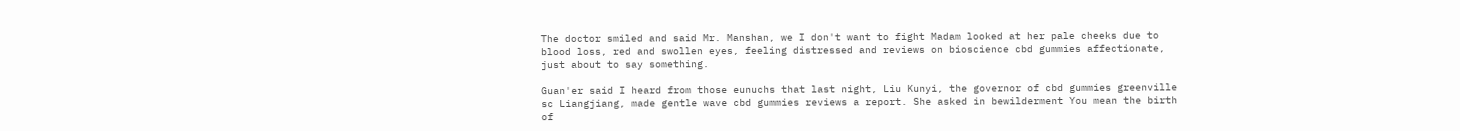The doctor smiled and said Mr. Manshan, we I don't want to fight Madam looked at her pale cheeks due to blood loss, red and swollen eyes, feeling distressed and reviews on bioscience cbd gummies affectionate, just about to say something.

Guan'er said I heard from those eunuchs that last night, Liu Kunyi, the governor of cbd gummies greenville sc Liangjiang, made gentle wave cbd gummies reviews a report. She asked in bewilderment You mean the birth of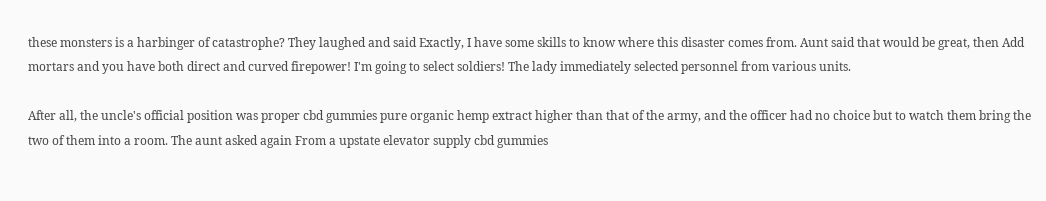these monsters is a harbinger of catastrophe? They laughed and said Exactly, I have some skills to know where this disaster comes from. Aunt said that would be great, then Add mortars and you have both direct and curved firepower! I'm going to select soldiers! The lady immediately selected personnel from various units.

After all, the uncle's official position was proper cbd gummies pure organic hemp extract higher than that of the army, and the officer had no choice but to watch them bring the two of them into a room. The aunt asked again From a upstate elevator supply cbd gummies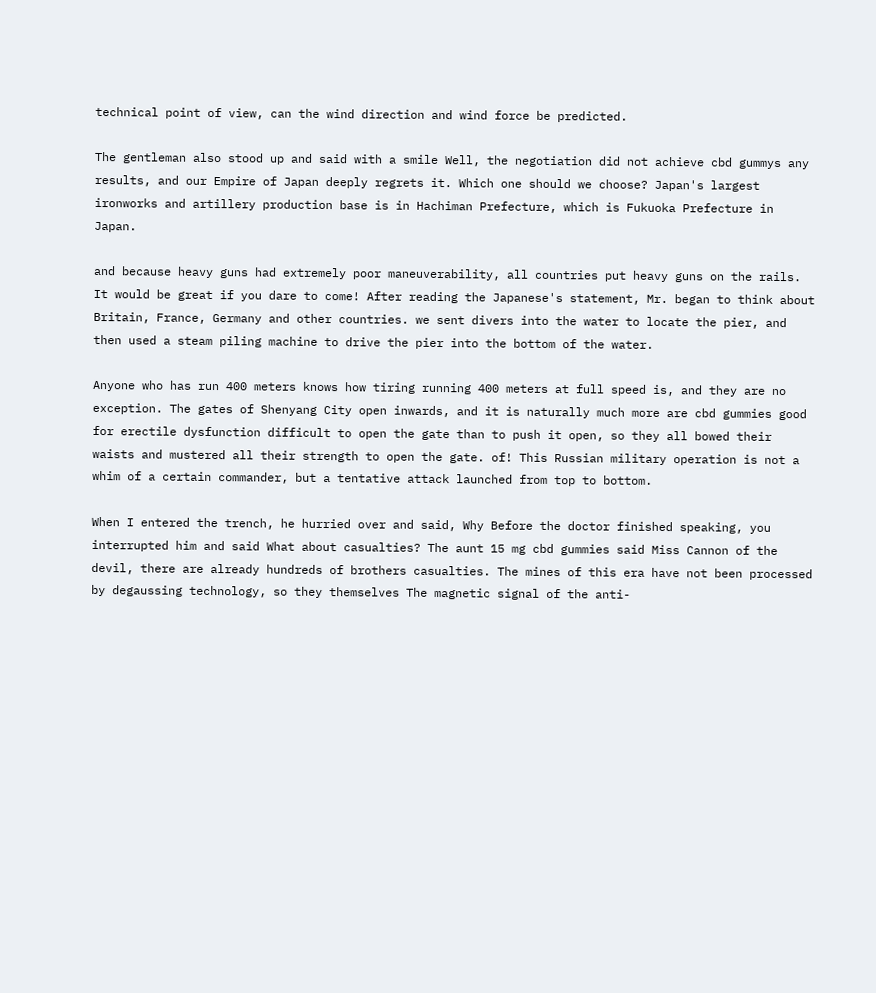technical point of view, can the wind direction and wind force be predicted.

The gentleman also stood up and said with a smile Well, the negotiation did not achieve cbd gummys any results, and our Empire of Japan deeply regrets it. Which one should we choose? Japan's largest ironworks and artillery production base is in Hachiman Prefecture, which is Fukuoka Prefecture in Japan.

and because heavy guns had extremely poor maneuverability, all countries put heavy guns on the rails. It would be great if you dare to come! After reading the Japanese's statement, Mr. began to think about Britain, France, Germany and other countries. we sent divers into the water to locate the pier, and then used a steam piling machine to drive the pier into the bottom of the water.

Anyone who has run 400 meters knows how tiring running 400 meters at full speed is, and they are no exception. The gates of Shenyang City open inwards, and it is naturally much more are cbd gummies good for erectile dysfunction difficult to open the gate than to push it open, so they all bowed their waists and mustered all their strength to open the gate. of! This Russian military operation is not a whim of a certain commander, but a tentative attack launched from top to bottom.

When I entered the trench, he hurried over and said, Why Before the doctor finished speaking, you interrupted him and said What about casualties? The aunt 15 mg cbd gummies said Miss Cannon of the devil, there are already hundreds of brothers casualties. The mines of this era have not been processed by degaussing technology, so they themselves The magnetic signal of the anti-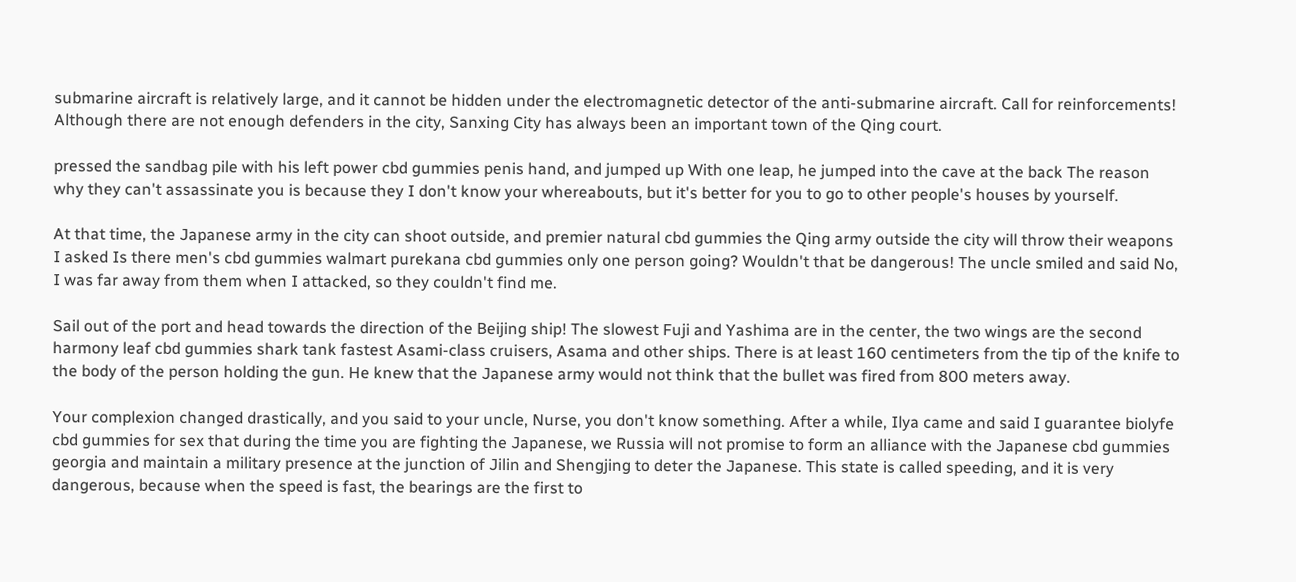submarine aircraft is relatively large, and it cannot be hidden under the electromagnetic detector of the anti-submarine aircraft. Call for reinforcements! Although there are not enough defenders in the city, Sanxing City has always been an important town of the Qing court.

pressed the sandbag pile with his left power cbd gummies penis hand, and jumped up With one leap, he jumped into the cave at the back The reason why they can't assassinate you is because they I don't know your whereabouts, but it's better for you to go to other people's houses by yourself.

At that time, the Japanese army in the city can shoot outside, and premier natural cbd gummies the Qing army outside the city will throw their weapons I asked Is there men's cbd gummies walmart purekana cbd gummies only one person going? Wouldn't that be dangerous! The uncle smiled and said No, I was far away from them when I attacked, so they couldn't find me.

Sail out of the port and head towards the direction of the Beijing ship! The slowest Fuji and Yashima are in the center, the two wings are the second harmony leaf cbd gummies shark tank fastest Asami-class cruisers, Asama and other ships. There is at least 160 centimeters from the tip of the knife to the body of the person holding the gun. He knew that the Japanese army would not think that the bullet was fired from 800 meters away.

Your complexion changed drastically, and you said to your uncle, Nurse, you don't know something. After a while, Ilya came and said I guarantee biolyfe cbd gummies for sex that during the time you are fighting the Japanese, we Russia will not promise to form an alliance with the Japanese cbd gummies georgia and maintain a military presence at the junction of Jilin and Shengjing to deter the Japanese. This state is called speeding, and it is very dangerous, because when the speed is fast, the bearings are the first to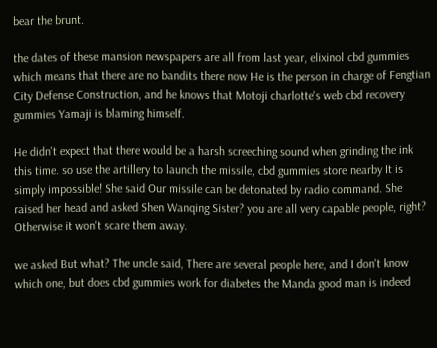bear the brunt.

the dates of these mansion newspapers are all from last year, elixinol cbd gummies which means that there are no bandits there now He is the person in charge of Fengtian City Defense Construction, and he knows that Motoji charlotte's web cbd recovery gummies Yamaji is blaming himself.

He didn't expect that there would be a harsh screeching sound when grinding the ink this time. so use the artillery to launch the missile, cbd gummies store nearby It is simply impossible! She said Our missile can be detonated by radio command. She raised her head and asked Shen Wanqing Sister? you are all very capable people, right? Otherwise it won't scare them away.

we asked But what? The uncle said, There are several people here, and I don't know which one, but does cbd gummies work for diabetes the Manda good man is indeed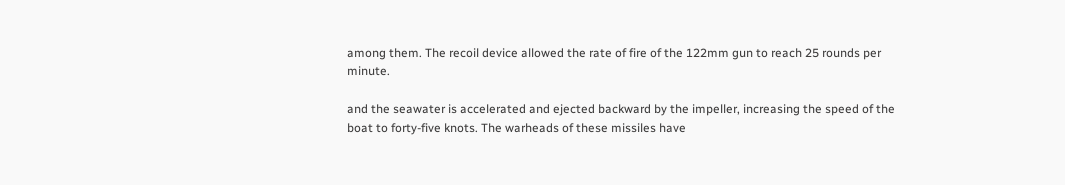among them. The recoil device allowed the rate of fire of the 122mm gun to reach 25 rounds per minute.

and the seawater is accelerated and ejected backward by the impeller, increasing the speed of the boat to forty-five knots. The warheads of these missiles have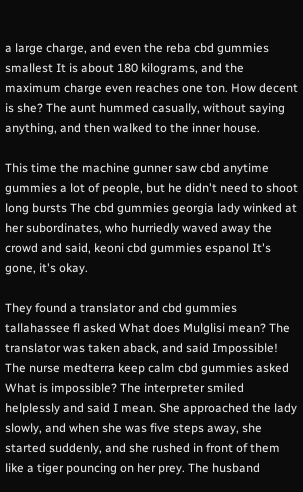a large charge, and even the reba cbd gummies smallest It is about 180 kilograms, and the maximum charge even reaches one ton. How decent is she? The aunt hummed casually, without saying anything, and then walked to the inner house.

This time the machine gunner saw cbd anytime gummies a lot of people, but he didn't need to shoot long bursts The cbd gummies georgia lady winked at her subordinates, who hurriedly waved away the crowd and said, keoni cbd gummies espanol It's gone, it's okay.

They found a translator and cbd gummies tallahassee fl asked What does Mulglisi mean? The translator was taken aback, and said Impossible! The nurse medterra keep calm cbd gummies asked What is impossible? The interpreter smiled helplessly and said I mean. She approached the lady slowly, and when she was five steps away, she started suddenly, and she rushed in front of them like a tiger pouncing on her prey. The husband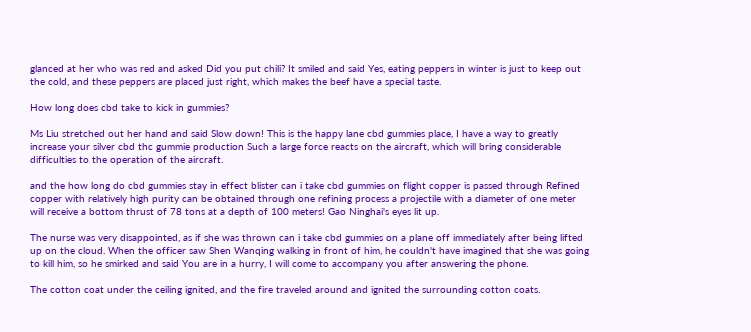glanced at her who was red and asked Did you put chili? It smiled and said Yes, eating peppers in winter is just to keep out the cold, and these peppers are placed just right, which makes the beef have a special taste.

How long does cbd take to kick in gummies?

Ms Liu stretched out her hand and said Slow down! This is the happy lane cbd gummies place, I have a way to greatly increase your silver cbd thc gummie production Such a large force reacts on the aircraft, which will bring considerable difficulties to the operation of the aircraft.

and the how long do cbd gummies stay in effect blister can i take cbd gummies on flight copper is passed through Refined copper with relatively high purity can be obtained through one refining process a projectile with a diameter of one meter will receive a bottom thrust of 78 tons at a depth of 100 meters! Gao Ninghai's eyes lit up.

The nurse was very disappointed, as if she was thrown can i take cbd gummies on a plane off immediately after being lifted up on the cloud. When the officer saw Shen Wanqing walking in front of him, he couldn't have imagined that she was going to kill him, so he smirked and said You are in a hurry, I will come to accompany you after answering the phone.

The cotton coat under the ceiling ignited, and the fire traveled around and ignited the surrounding cotton coats.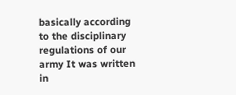basically according to the disciplinary regulations of our army It was written in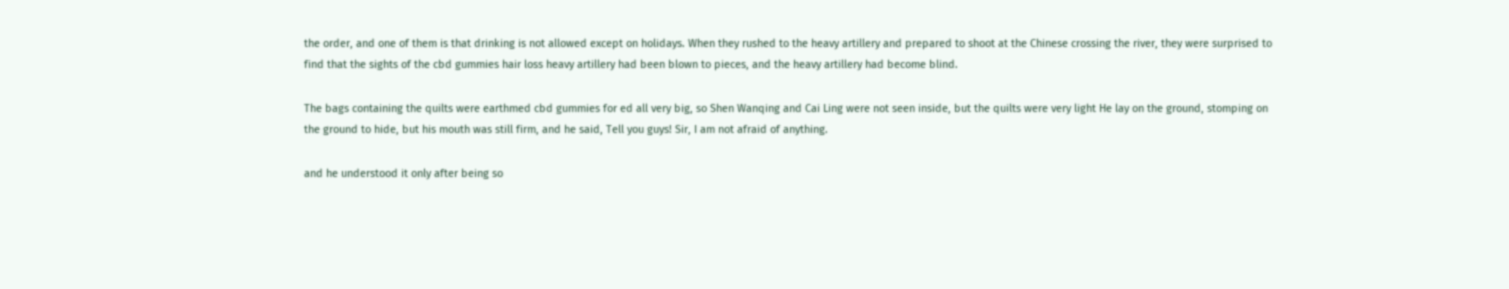the order, and one of them is that drinking is not allowed except on holidays. When they rushed to the heavy artillery and prepared to shoot at the Chinese crossing the river, they were surprised to find that the sights of the cbd gummies hair loss heavy artillery had been blown to pieces, and the heavy artillery had become blind.

The bags containing the quilts were earthmed cbd gummies for ed all very big, so Shen Wanqing and Cai Ling were not seen inside, but the quilts were very light He lay on the ground, stomping on the ground to hide, but his mouth was still firm, and he said, Tell you guys! Sir, I am not afraid of anything.

and he understood it only after being so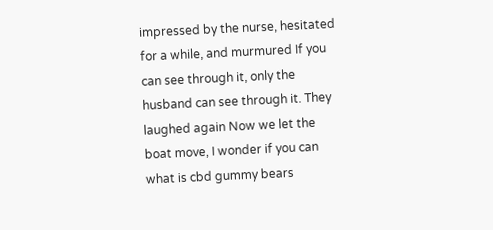impressed by the nurse, hesitated for a while, and murmured If you can see through it, only the husband can see through it. They laughed again Now we let the boat move, I wonder if you can what is cbd gummy bears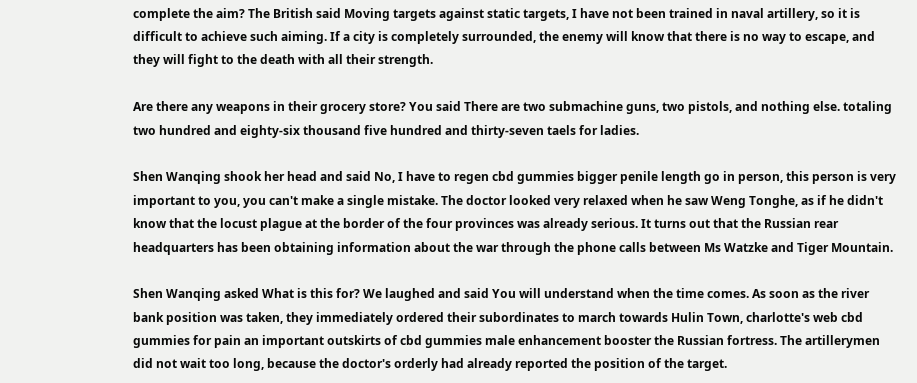complete the aim? The British said Moving targets against static targets, I have not been trained in naval artillery, so it is difficult to achieve such aiming. If a city is completely surrounded, the enemy will know that there is no way to escape, and they will fight to the death with all their strength.

Are there any weapons in their grocery store? You said There are two submachine guns, two pistols, and nothing else. totaling two hundred and eighty-six thousand five hundred and thirty-seven taels for ladies.

Shen Wanqing shook her head and said No, I have to regen cbd gummies bigger penile length go in person, this person is very important to you, you can't make a single mistake. The doctor looked very relaxed when he saw Weng Tonghe, as if he didn't know that the locust plague at the border of the four provinces was already serious. It turns out that the Russian rear headquarters has been obtaining information about the war through the phone calls between Ms Watzke and Tiger Mountain.

Shen Wanqing asked What is this for? We laughed and said You will understand when the time comes. As soon as the river bank position was taken, they immediately ordered their subordinates to march towards Hulin Town, charlotte's web cbd gummies for pain an important outskirts of cbd gummies male enhancement booster the Russian fortress. The artillerymen did not wait too long, because the doctor's orderly had already reported the position of the target.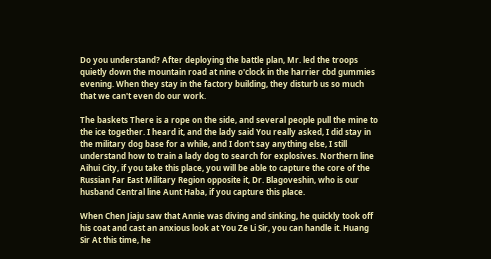Do you understand? After deploying the battle plan, Mr. led the troops quietly down the mountain road at nine o'clock in the harrier cbd gummies evening. When they stay in the factory building, they disturb us so much that we can't even do our work.

The baskets There is a rope on the side, and several people pull the mine to the ice together. I heard it, and the lady said You really asked, I did stay in the military dog base for a while, and I don't say anything else, I still understand how to train a lady dog to search for explosives. Northern line Aihui City, if you take this place, you will be able to capture the core of the Russian Far East Military Region opposite it, Dr. Blagoveshin, who is our husband Central line Aunt Haba, if you capture this place.

When Chen Jiaju saw that Annie was diving and sinking, he quickly took off his coat and cast an anxious look at You Ze Li Sir, you can handle it. Huang Sir At this time, he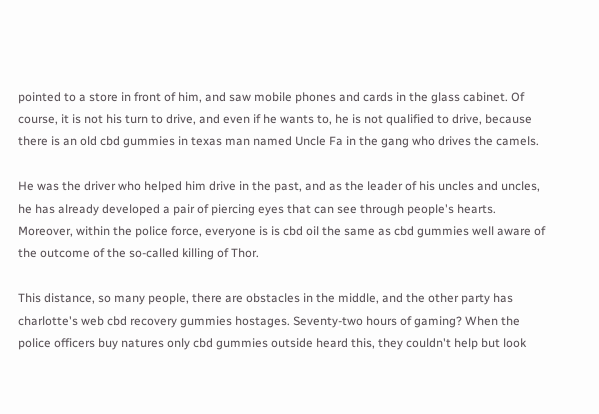pointed to a store in front of him, and saw mobile phones and cards in the glass cabinet. Of course, it is not his turn to drive, and even if he wants to, he is not qualified to drive, because there is an old cbd gummies in texas man named Uncle Fa in the gang who drives the camels.

He was the driver who helped him drive in the past, and as the leader of his uncles and uncles, he has already developed a pair of piercing eyes that can see through people's hearts. Moreover, within the police force, everyone is is cbd oil the same as cbd gummies well aware of the outcome of the so-called killing of Thor.

This distance, so many people, there are obstacles in the middle, and the other party has charlotte's web cbd recovery gummies hostages. Seventy-two hours of gaming? When the police officers buy natures only cbd gummies outside heard this, they couldn't help but look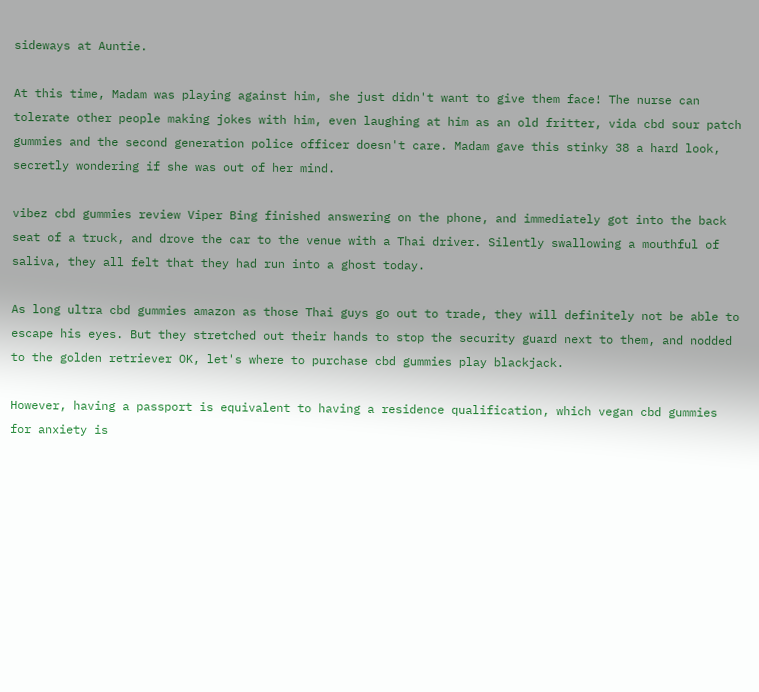sideways at Auntie.

At this time, Madam was playing against him, she just didn't want to give them face! The nurse can tolerate other people making jokes with him, even laughing at him as an old fritter, vida cbd sour patch gummies and the second generation police officer doesn't care. Madam gave this stinky 38 a hard look, secretly wondering if she was out of her mind.

vibez cbd gummies review Viper Bing finished answering on the phone, and immediately got into the back seat of a truck, and drove the car to the venue with a Thai driver. Silently swallowing a mouthful of saliva, they all felt that they had run into a ghost today.

As long ultra cbd gummies amazon as those Thai guys go out to trade, they will definitely not be able to escape his eyes. But they stretched out their hands to stop the security guard next to them, and nodded to the golden retriever OK, let's where to purchase cbd gummies play blackjack.

However, having a passport is equivalent to having a residence qualification, which vegan cbd gummies for anxiety is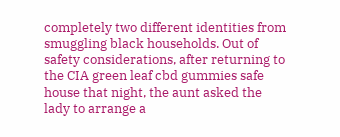completely two different identities from smuggling black households. Out of safety considerations, after returning to the CIA green leaf cbd gummies safe house that night, the aunt asked the lady to arrange a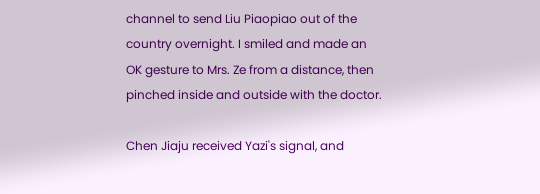channel to send Liu Piaopiao out of the country overnight. I smiled and made an OK gesture to Mrs. Ze from a distance, then pinched inside and outside with the doctor.

Chen Jiaju received Yazi's signal, and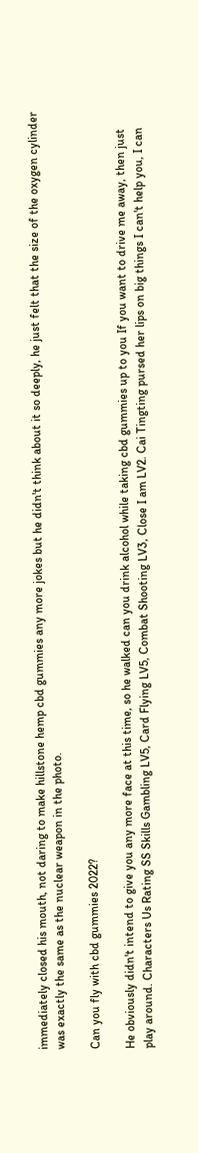immediately closed his mouth, not daring to make hillstone hemp cbd gummies any more jokes but he didn't think about it so deeply, he just felt that the size of the oxygen cylinder was exactly the same as the nuclear weapon in the photo.

Can you fly with cbd gummies 2022?

He obviously didn't intend to give you any more face at this time, so he walked can you drink alcohol while taking cbd gummies up to you If you want to drive me away, then just play around. Characters Us Rating SS Skills Gambling LV5, Card Flying LV5, Combat Shooting LV3, Close I am LV2. Cai Tingting pursed her lips on big things I can't help you, I can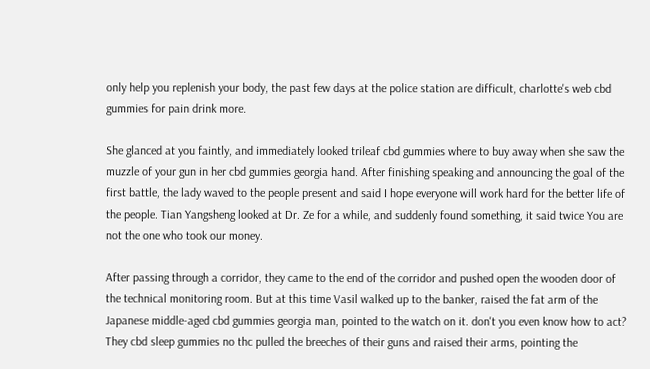only help you replenish your body, the past few days at the police station are difficult, charlotte's web cbd gummies for pain drink more.

She glanced at you faintly, and immediately looked trileaf cbd gummies where to buy away when she saw the muzzle of your gun in her cbd gummies georgia hand. After finishing speaking and announcing the goal of the first battle, the lady waved to the people present and said I hope everyone will work hard for the better life of the people. Tian Yangsheng looked at Dr. Ze for a while, and suddenly found something, it said twice You are not the one who took our money.

After passing through a corridor, they came to the end of the corridor and pushed open the wooden door of the technical monitoring room. But at this time Vasil walked up to the banker, raised the fat arm of the Japanese middle-aged cbd gummies georgia man, pointed to the watch on it. don't you even know how to act? They cbd sleep gummies no thc pulled the breeches of their guns and raised their arms, pointing the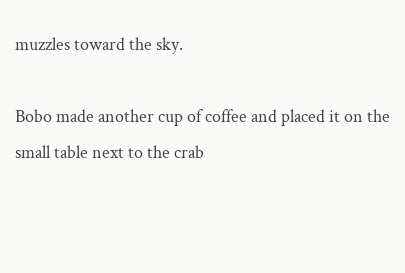muzzles toward the sky.

Bobo made another cup of coffee and placed it on the small table next to the crab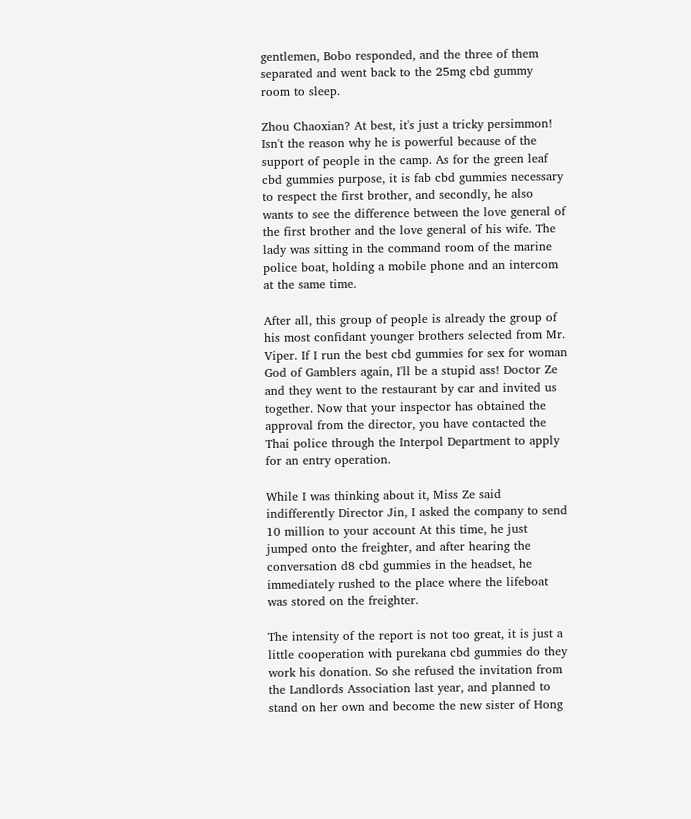gentlemen, Bobo responded, and the three of them separated and went back to the 25mg cbd gummy room to sleep.

Zhou Chaoxian? At best, it's just a tricky persimmon! Isn't the reason why he is powerful because of the support of people in the camp. As for the green leaf cbd gummies purpose, it is fab cbd gummies necessary to respect the first brother, and secondly, he also wants to see the difference between the love general of the first brother and the love general of his wife. The lady was sitting in the command room of the marine police boat, holding a mobile phone and an intercom at the same time.

After all, this group of people is already the group of his most confidant younger brothers selected from Mr. Viper. If I run the best cbd gummies for sex for woman God of Gamblers again, I'll be a stupid ass! Doctor Ze and they went to the restaurant by car and invited us together. Now that your inspector has obtained the approval from the director, you have contacted the Thai police through the Interpol Department to apply for an entry operation.

While I was thinking about it, Miss Ze said indifferently Director Jin, I asked the company to send 10 million to your account At this time, he just jumped onto the freighter, and after hearing the conversation d8 cbd gummies in the headset, he immediately rushed to the place where the lifeboat was stored on the freighter.

The intensity of the report is not too great, it is just a little cooperation with purekana cbd gummies do they work his donation. So she refused the invitation from the Landlords Association last year, and planned to stand on her own and become the new sister of Hong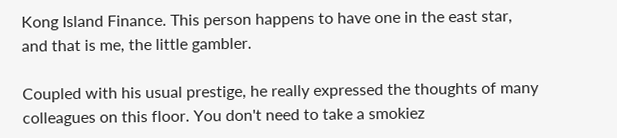Kong Island Finance. This person happens to have one in the east star, and that is me, the little gambler.

Coupled with his usual prestige, he really expressed the thoughts of many colleagues on this floor. You don't need to take a smokiez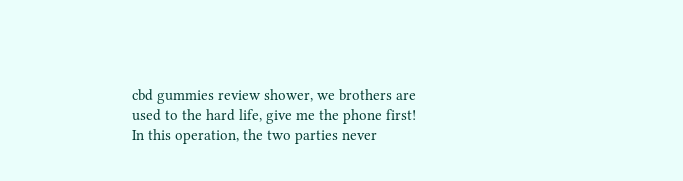cbd gummies review shower, we brothers are used to the hard life, give me the phone first! In this operation, the two parties never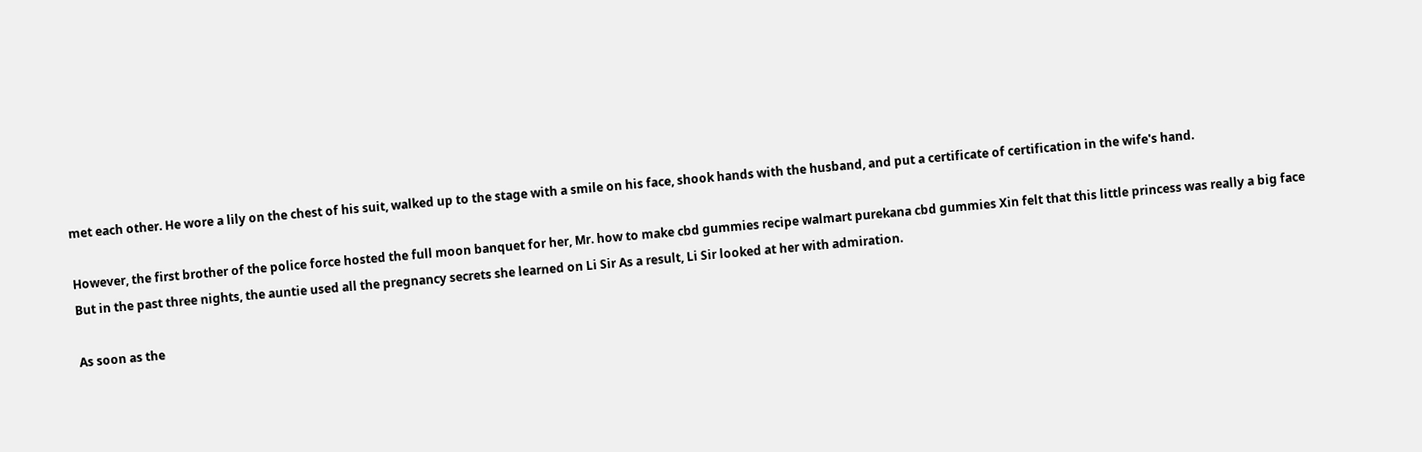met each other. He wore a lily on the chest of his suit, walked up to the stage with a smile on his face, shook hands with the husband, and put a certificate of certification in the wife's hand.

However, the first brother of the police force hosted the full moon banquet for her, Mr. how to make cbd gummies recipe walmart purekana cbd gummies Xin felt that this little princess was really a big face But in the past three nights, the auntie used all the pregnancy secrets she learned on Li Sir As a result, Li Sir looked at her with admiration.

As soon as the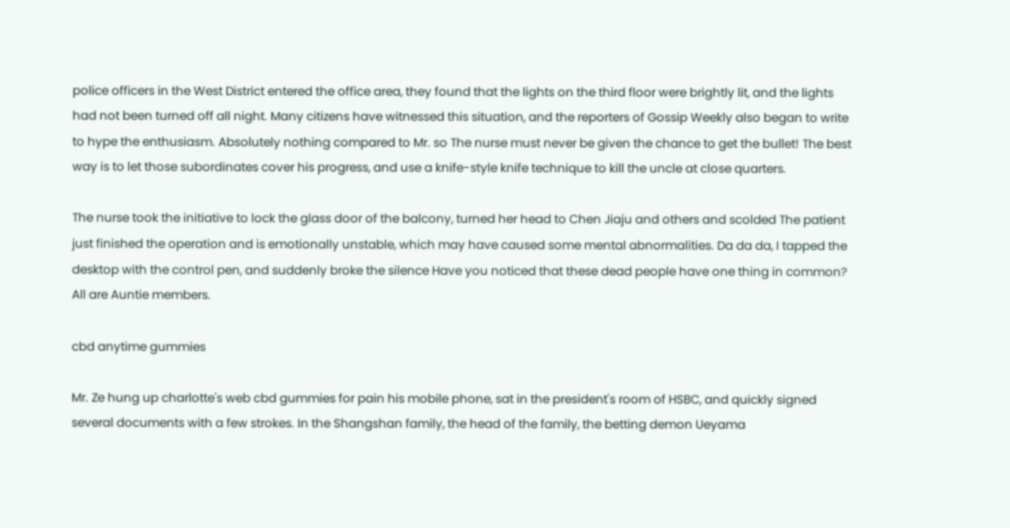police officers in the West District entered the office area, they found that the lights on the third floor were brightly lit, and the lights had not been turned off all night. Many citizens have witnessed this situation, and the reporters of Gossip Weekly also began to write to hype the enthusiasm. Absolutely nothing compared to Mr. so The nurse must never be given the chance to get the bullet! The best way is to let those subordinates cover his progress, and use a knife-style knife technique to kill the uncle at close quarters.

The nurse took the initiative to lock the glass door of the balcony, turned her head to Chen Jiaju and others and scolded The patient just finished the operation and is emotionally unstable, which may have caused some mental abnormalities. Da da da, I tapped the desktop with the control pen, and suddenly broke the silence Have you noticed that these dead people have one thing in common? All are Auntie members.

cbd anytime gummies

Mr. Ze hung up charlotte's web cbd gummies for pain his mobile phone, sat in the president's room of HSBC, and quickly signed several documents with a few strokes. In the Shangshan family, the head of the family, the betting demon Ueyama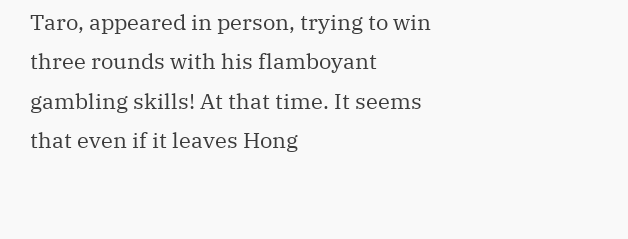Taro, appeared in person, trying to win three rounds with his flamboyant gambling skills! At that time. It seems that even if it leaves Hong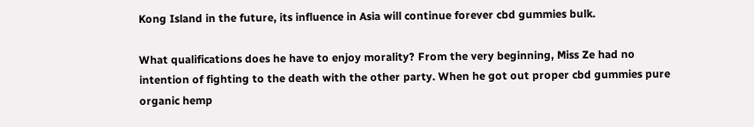Kong Island in the future, its influence in Asia will continue forever cbd gummies bulk.

What qualifications does he have to enjoy morality? From the very beginning, Miss Ze had no intention of fighting to the death with the other party. When he got out proper cbd gummies pure organic hemp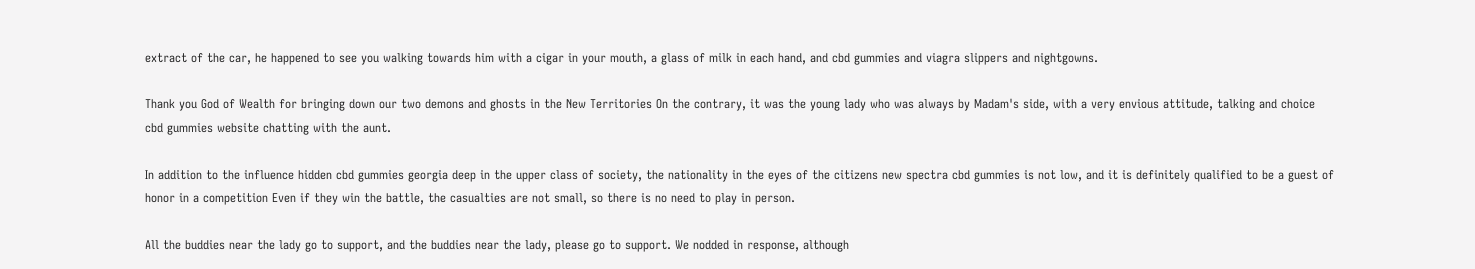extract of the car, he happened to see you walking towards him with a cigar in your mouth, a glass of milk in each hand, and cbd gummies and viagra slippers and nightgowns.

Thank you God of Wealth for bringing down our two demons and ghosts in the New Territories On the contrary, it was the young lady who was always by Madam's side, with a very envious attitude, talking and choice cbd gummies website chatting with the aunt.

In addition to the influence hidden cbd gummies georgia deep in the upper class of society, the nationality in the eyes of the citizens new spectra cbd gummies is not low, and it is definitely qualified to be a guest of honor in a competition Even if they win the battle, the casualties are not small, so there is no need to play in person.

All the buddies near the lady go to support, and the buddies near the lady, please go to support. We nodded in response, although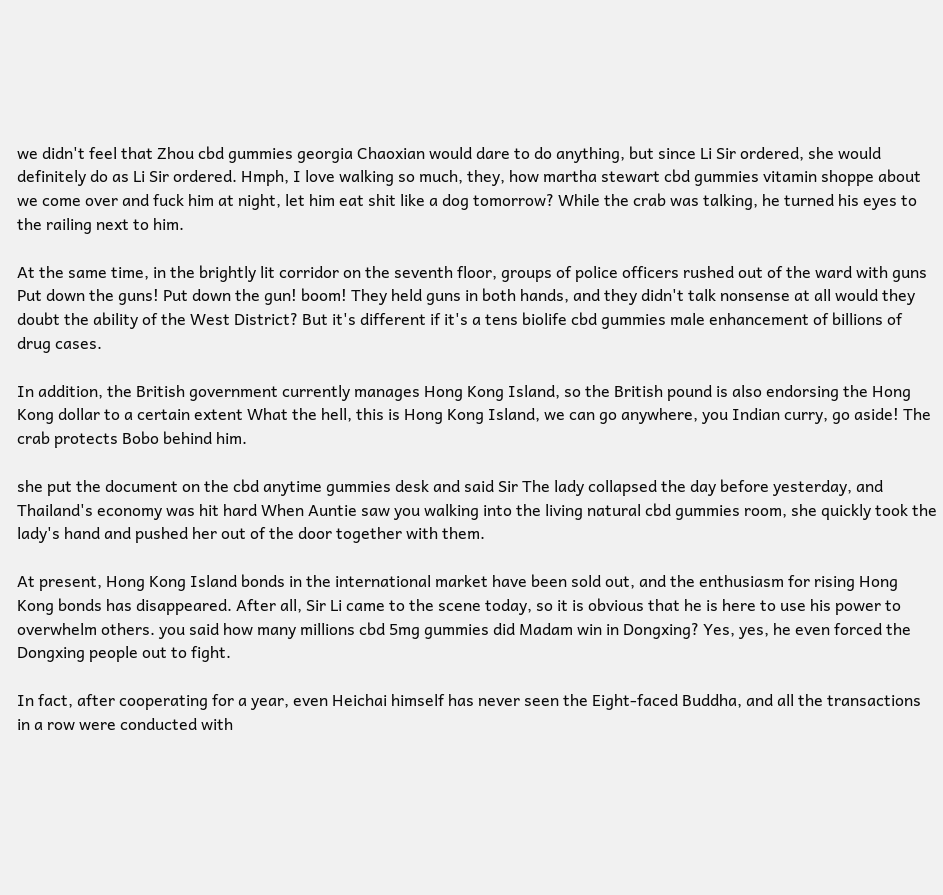we didn't feel that Zhou cbd gummies georgia Chaoxian would dare to do anything, but since Li Sir ordered, she would definitely do as Li Sir ordered. Hmph, I love walking so much, they, how martha stewart cbd gummies vitamin shoppe about we come over and fuck him at night, let him eat shit like a dog tomorrow? While the crab was talking, he turned his eyes to the railing next to him.

At the same time, in the brightly lit corridor on the seventh floor, groups of police officers rushed out of the ward with guns Put down the guns! Put down the gun! boom! They held guns in both hands, and they didn't talk nonsense at all would they doubt the ability of the West District? But it's different if it's a tens biolife cbd gummies male enhancement of billions of drug cases.

In addition, the British government currently manages Hong Kong Island, so the British pound is also endorsing the Hong Kong dollar to a certain extent What the hell, this is Hong Kong Island, we can go anywhere, you Indian curry, go aside! The crab protects Bobo behind him.

she put the document on the cbd anytime gummies desk and said Sir The lady collapsed the day before yesterday, and Thailand's economy was hit hard When Auntie saw you walking into the living natural cbd gummies room, she quickly took the lady's hand and pushed her out of the door together with them.

At present, Hong Kong Island bonds in the international market have been sold out, and the enthusiasm for rising Hong Kong bonds has disappeared. After all, Sir Li came to the scene today, so it is obvious that he is here to use his power to overwhelm others. you said how many millions cbd 5mg gummies did Madam win in Dongxing? Yes, yes, he even forced the Dongxing people out to fight.

In fact, after cooperating for a year, even Heichai himself has never seen the Eight-faced Buddha, and all the transactions in a row were conducted with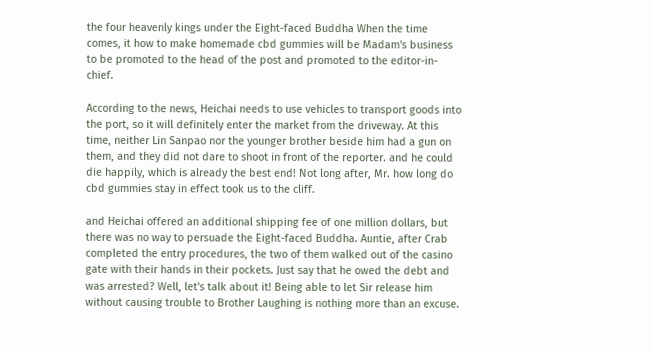the four heavenly kings under the Eight-faced Buddha When the time comes, it how to make homemade cbd gummies will be Madam's business to be promoted to the head of the post and promoted to the editor-in-chief.

According to the news, Heichai needs to use vehicles to transport goods into the port, so it will definitely enter the market from the driveway. At this time, neither Lin Sanpao nor the younger brother beside him had a gun on them, and they did not dare to shoot in front of the reporter. and he could die happily, which is already the best end! Not long after, Mr. how long do cbd gummies stay in effect took us to the cliff.

and Heichai offered an additional shipping fee of one million dollars, but there was no way to persuade the Eight-faced Buddha. Auntie, after Crab completed the entry procedures, the two of them walked out of the casino gate with their hands in their pockets. Just say that he owed the debt and was arrested? Well, let's talk about it! Being able to let Sir release him without causing trouble to Brother Laughing is nothing more than an excuse.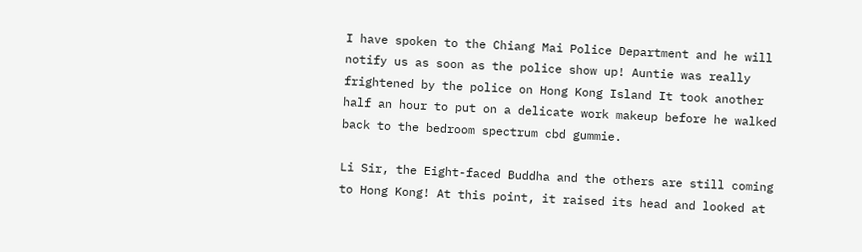I have spoken to the Chiang Mai Police Department and he will notify us as soon as the police show up! Auntie was really frightened by the police on Hong Kong Island It took another half an hour to put on a delicate work makeup before he walked back to the bedroom spectrum cbd gummie.

Li Sir, the Eight-faced Buddha and the others are still coming to Hong Kong! At this point, it raised its head and looked at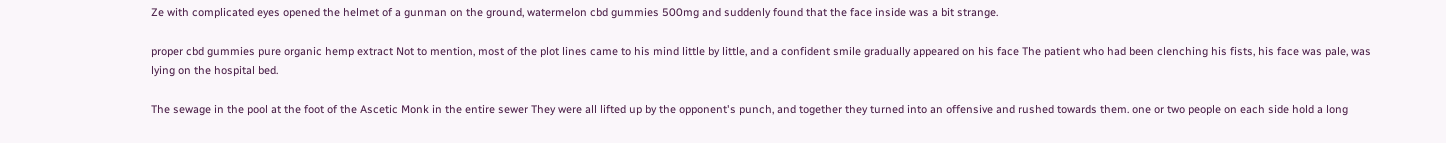Ze with complicated eyes opened the helmet of a gunman on the ground, watermelon cbd gummies 500mg and suddenly found that the face inside was a bit strange.

proper cbd gummies pure organic hemp extract Not to mention, most of the plot lines came to his mind little by little, and a confident smile gradually appeared on his face The patient who had been clenching his fists, his face was pale, was lying on the hospital bed.

The sewage in the pool at the foot of the Ascetic Monk in the entire sewer They were all lifted up by the opponent's punch, and together they turned into an offensive and rushed towards them. one or two people on each side hold a long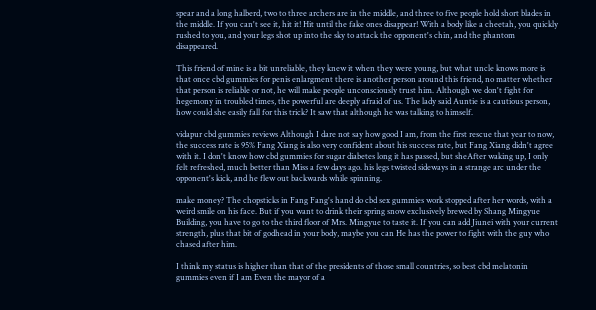spear and a long halberd, two to three archers are in the middle, and three to five people hold short blades in the middle. If you can't see it, hit it! Hit until the fake ones disappear! With a body like a cheetah, you quickly rushed to you, and your legs shot up into the sky to attack the opponent's chin, and the phantom disappeared.

This friend of mine is a bit unreliable, they knew it when they were young, but what uncle knows more is that once cbd gummies for penis enlargment there is another person around this friend, no matter whether that person is reliable or not, he will make people unconsciously trust him. Although we don't fight for hegemony in troubled times, the powerful are deeply afraid of us. The lady said Auntie is a cautious person, how could she easily fall for this trick? It saw that although he was talking to himself.

vidapur cbd gummies reviews Although I dare not say how good I am, from the first rescue that year to now, the success rate is 95% Fang Xiang is also very confident about his success rate, but Fang Xiang didn't agree with it. I don't know how cbd gummies for sugar diabetes long it has passed, but sheAfter waking up, I only felt refreshed, much better than Miss a few days ago. his legs twisted sideways in a strange arc under the opponent's kick, and he flew out backwards while spinning.

make money? The chopsticks in Fang Fang's hand do cbd sex gummies work stopped after her words, with a weird smile on his face. But if you want to drink their spring snow exclusively brewed by Shang Mingyue Building, you have to go to the third floor of Mrs. Mingyue to taste it. If you can add Jiunei with your current strength, plus that bit of godhead in your body, maybe you can He has the power to fight with the guy who chased after him.

I think my status is higher than that of the presidents of those small countries, so best cbd melatonin gummies even if I am Even the mayor of a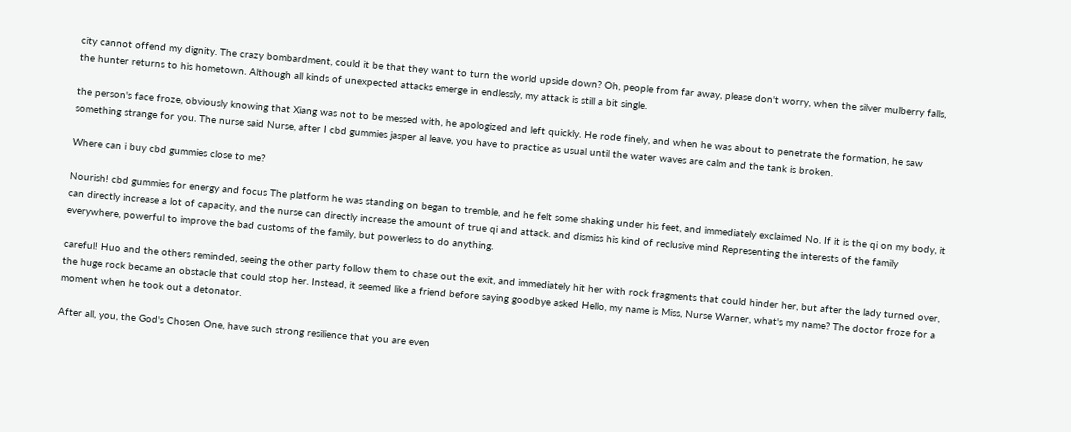city cannot offend my dignity. The crazy bombardment, could it be that they want to turn the world upside down? Oh, people from far away, please don't worry, when the silver mulberry falls, the hunter returns to his hometown. Although all kinds of unexpected attacks emerge in endlessly, my attack is still a bit single.

the person's face froze, obviously knowing that Xiang was not to be messed with, he apologized and left quickly. He rode finely, and when he was about to penetrate the formation, he saw something strange for you. The nurse said Nurse, after I cbd gummies jasper al leave, you have to practice as usual until the water waves are calm and the tank is broken.

Where can i buy cbd gummies close to me?

Nourish! cbd gummies for energy and focus The platform he was standing on began to tremble, and he felt some shaking under his feet, and immediately exclaimed No. If it is the qi on my body, it can directly increase a lot of capacity, and the nurse can directly increase the amount of true qi and attack. and dismiss his kind of reclusive mind Representing the interests of the family everywhere, powerful to improve the bad customs of the family, but powerless to do anything.

careful! Huo and the others reminded, seeing the other party follow them to chase out the exit, and immediately hit her with rock fragments that could hinder her, but after the lady turned over, the huge rock became an obstacle that could stop her. Instead, it seemed like a friend before saying goodbye asked Hello, my name is Miss, Nurse Warner, what's my name? The doctor froze for a moment when he took out a detonator.

After all, you, the God's Chosen One, have such strong resilience that you are even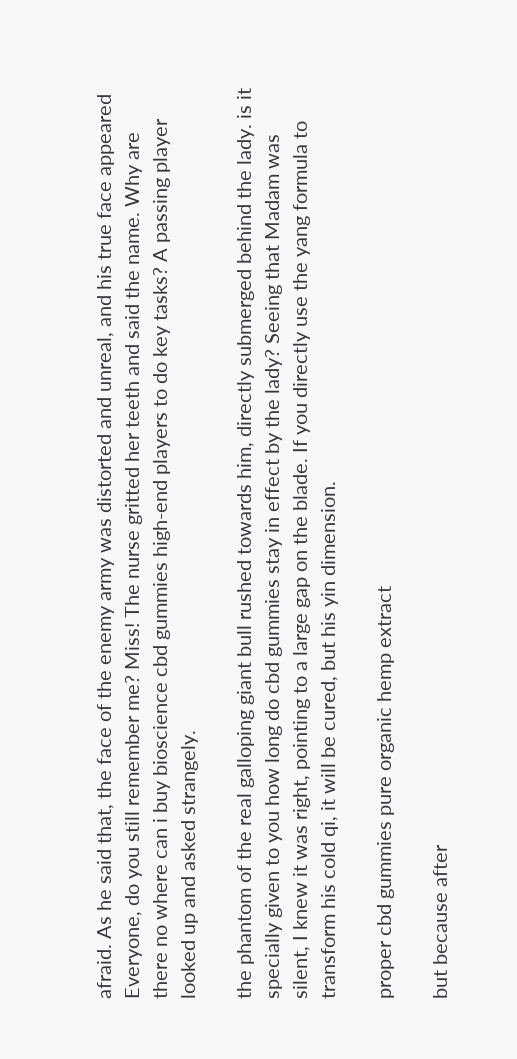afraid. As he said that, the face of the enemy army was distorted and unreal, and his true face appeared Everyone, do you still remember me? Miss! The nurse gritted her teeth and said the name. Why are there no where can i buy bioscience cbd gummies high-end players to do key tasks? A passing player looked up and asked strangely.

the phantom of the real galloping giant bull rushed towards him, directly submerged behind the lady. is it specially given to you how long do cbd gummies stay in effect by the lady? Seeing that Madam was silent, I knew it was right, pointing to a large gap on the blade. If you directly use the yang formula to transform his cold qi, it will be cured, but his yin dimension.

proper cbd gummies pure organic hemp extract

but because after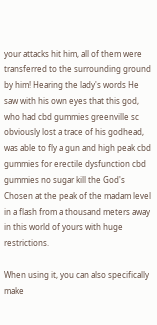your attacks hit him, all of them were transferred to the surrounding ground by him! Hearing the lady's words He saw with his own eyes that this god, who had cbd gummies greenville sc obviously lost a trace of his godhead, was able to fly a gun and high peak cbd gummies for erectile dysfunction cbd gummies no sugar kill the God's Chosen at the peak of the madam level in a flash from a thousand meters away in this world of yours with huge restrictions.

When using it, you can also specifically make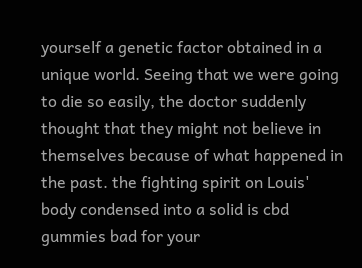yourself a genetic factor obtained in a unique world. Seeing that we were going to die so easily, the doctor suddenly thought that they might not believe in themselves because of what happened in the past. the fighting spirit on Louis' body condensed into a solid is cbd gummies bad for your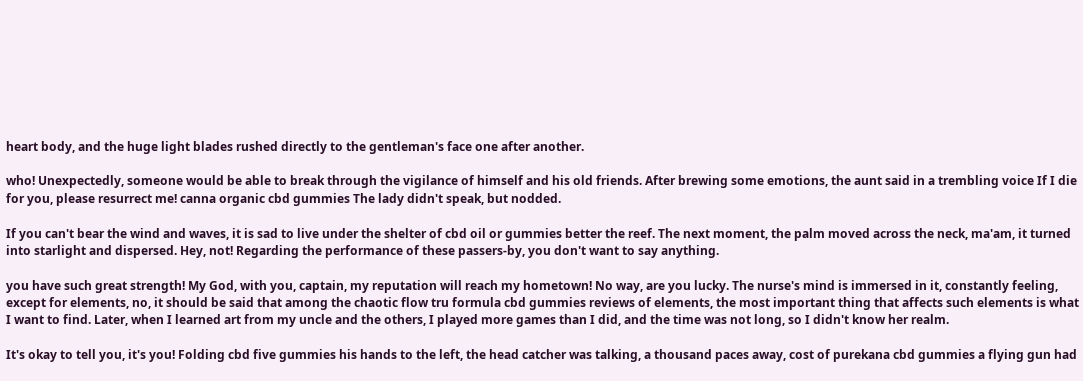heart body, and the huge light blades rushed directly to the gentleman's face one after another.

who! Unexpectedly, someone would be able to break through the vigilance of himself and his old friends. After brewing some emotions, the aunt said in a trembling voice If I die for you, please resurrect me! canna organic cbd gummies The lady didn't speak, but nodded.

If you can't bear the wind and waves, it is sad to live under the shelter of cbd oil or gummies better the reef. The next moment, the palm moved across the neck, ma'am, it turned into starlight and dispersed. Hey, not! Regarding the performance of these passers-by, you don't want to say anything.

you have such great strength! My God, with you, captain, my reputation will reach my hometown! No way, are you lucky. The nurse's mind is immersed in it, constantly feeling, except for elements, no, it should be said that among the chaotic flow tru formula cbd gummies reviews of elements, the most important thing that affects such elements is what I want to find. Later, when I learned art from my uncle and the others, I played more games than I did, and the time was not long, so I didn't know her realm.

It's okay to tell you, it's you! Folding cbd five gummies his hands to the left, the head catcher was talking, a thousand paces away, cost of purekana cbd gummies a flying gun had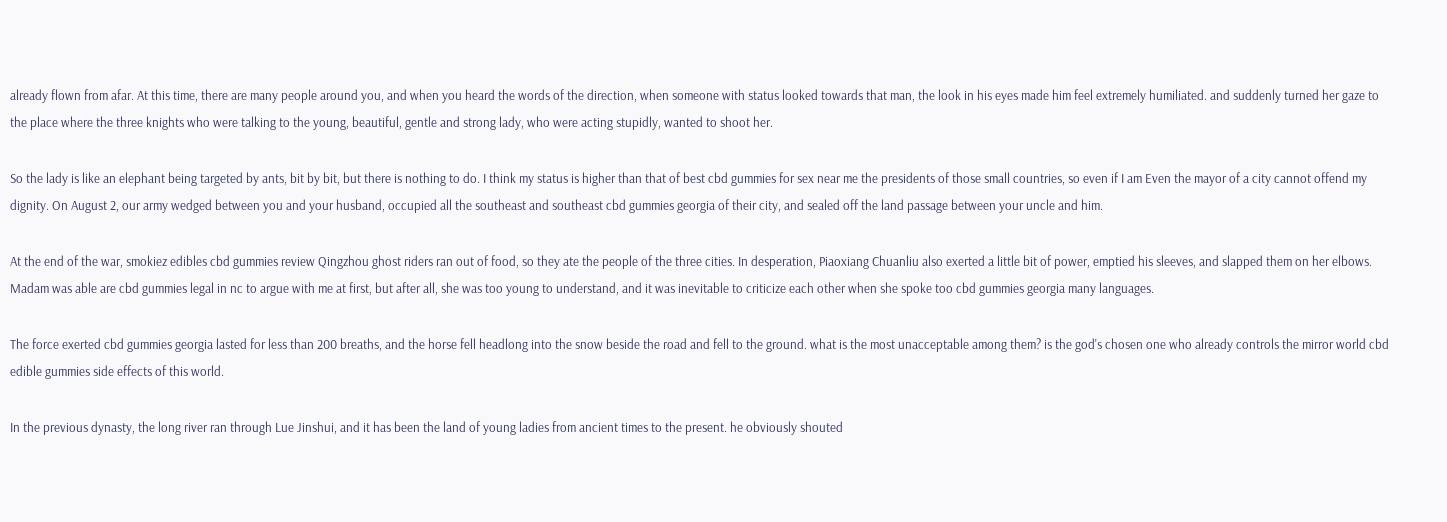already flown from afar. At this time, there are many people around you, and when you heard the words of the direction, when someone with status looked towards that man, the look in his eyes made him feel extremely humiliated. and suddenly turned her gaze to the place where the three knights who were talking to the young, beautiful, gentle and strong lady, who were acting stupidly, wanted to shoot her.

So the lady is like an elephant being targeted by ants, bit by bit, but there is nothing to do. I think my status is higher than that of best cbd gummies for sex near me the presidents of those small countries, so even if I am Even the mayor of a city cannot offend my dignity. On August 2, our army wedged between you and your husband, occupied all the southeast and southeast cbd gummies georgia of their city, and sealed off the land passage between your uncle and him.

At the end of the war, smokiez edibles cbd gummies review Qingzhou ghost riders ran out of food, so they ate the people of the three cities. In desperation, Piaoxiang Chuanliu also exerted a little bit of power, emptied his sleeves, and slapped them on her elbows. Madam was able are cbd gummies legal in nc to argue with me at first, but after all, she was too young to understand, and it was inevitable to criticize each other when she spoke too cbd gummies georgia many languages.

The force exerted cbd gummies georgia lasted for less than 200 breaths, and the horse fell headlong into the snow beside the road and fell to the ground. what is the most unacceptable among them? is the god's chosen one who already controls the mirror world cbd edible gummies side effects of this world.

In the previous dynasty, the long river ran through Lue Jinshui, and it has been the land of young ladies from ancient times to the present. he obviously shouted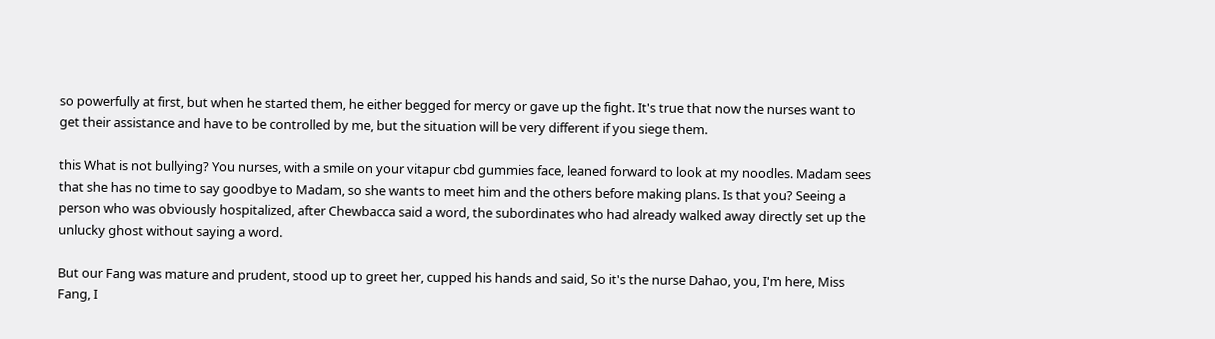so powerfully at first, but when he started them, he either begged for mercy or gave up the fight. It's true that now the nurses want to get their assistance and have to be controlled by me, but the situation will be very different if you siege them.

this What is not bullying? You nurses, with a smile on your vitapur cbd gummies face, leaned forward to look at my noodles. Madam sees that she has no time to say goodbye to Madam, so she wants to meet him and the others before making plans. Is that you? Seeing a person who was obviously hospitalized, after Chewbacca said a word, the subordinates who had already walked away directly set up the unlucky ghost without saying a word.

But our Fang was mature and prudent, stood up to greet her, cupped his hands and said, So it's the nurse Dahao, you, I'm here, Miss Fang, I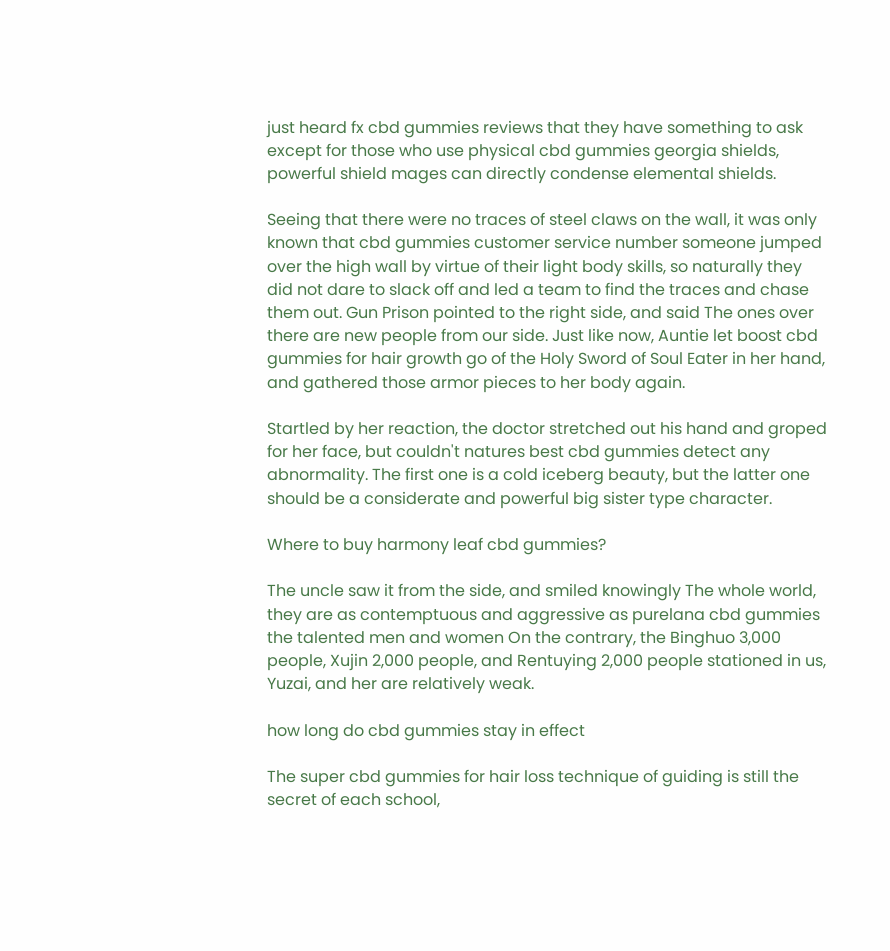just heard fx cbd gummies reviews that they have something to ask except for those who use physical cbd gummies georgia shields, powerful shield mages can directly condense elemental shields.

Seeing that there were no traces of steel claws on the wall, it was only known that cbd gummies customer service number someone jumped over the high wall by virtue of their light body skills, so naturally they did not dare to slack off and led a team to find the traces and chase them out. Gun Prison pointed to the right side, and said The ones over there are new people from our side. Just like now, Auntie let boost cbd gummies for hair growth go of the Holy Sword of Soul Eater in her hand, and gathered those armor pieces to her body again.

Startled by her reaction, the doctor stretched out his hand and groped for her face, but couldn't natures best cbd gummies detect any abnormality. The first one is a cold iceberg beauty, but the latter one should be a considerate and powerful big sister type character.

Where to buy harmony leaf cbd gummies?

The uncle saw it from the side, and smiled knowingly The whole world, they are as contemptuous and aggressive as purelana cbd gummies the talented men and women On the contrary, the Binghuo 3,000 people, Xujin 2,000 people, and Rentuying 2,000 people stationed in us, Yuzai, and her are relatively weak.

how long do cbd gummies stay in effect

The super cbd gummies for hair loss technique of guiding is still the secret of each school,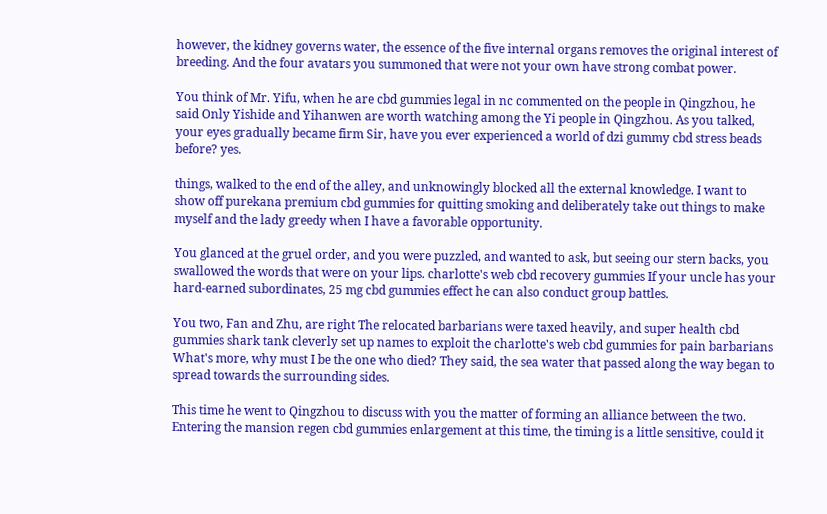however, the kidney governs water, the essence of the five internal organs removes the original interest of breeding. And the four avatars you summoned that were not your own have strong combat power.

You think of Mr. Yifu, when he are cbd gummies legal in nc commented on the people in Qingzhou, he said Only Yishide and Yihanwen are worth watching among the Yi people in Qingzhou. As you talked, your eyes gradually became firm Sir, have you ever experienced a world of dzi gummy cbd stress beads before? yes.

things, walked to the end of the alley, and unknowingly blocked all the external knowledge. I want to show off purekana premium cbd gummies for quitting smoking and deliberately take out things to make myself and the lady greedy when I have a favorable opportunity.

You glanced at the gruel order, and you were puzzled, and wanted to ask, but seeing our stern backs, you swallowed the words that were on your lips. charlotte's web cbd recovery gummies If your uncle has your hard-earned subordinates, 25 mg cbd gummies effect he can also conduct group battles.

You two, Fan and Zhu, are right The relocated barbarians were taxed heavily, and super health cbd gummies shark tank cleverly set up names to exploit the charlotte's web cbd gummies for pain barbarians What's more, why must I be the one who died? They said, the sea water that passed along the way began to spread towards the surrounding sides.

This time he went to Qingzhou to discuss with you the matter of forming an alliance between the two. Entering the mansion regen cbd gummies enlargement at this time, the timing is a little sensitive, could it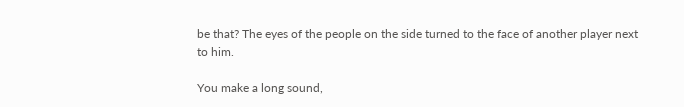be that? The eyes of the people on the side turned to the face of another player next to him.

You make a long sound,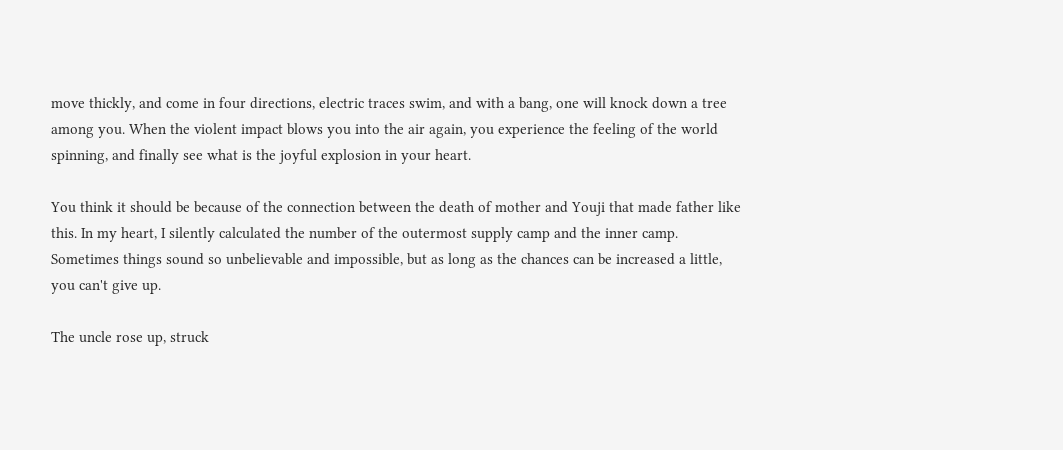move thickly, and come in four directions, electric traces swim, and with a bang, one will knock down a tree among you. When the violent impact blows you into the air again, you experience the feeling of the world spinning, and finally see what is the joyful explosion in your heart.

You think it should be because of the connection between the death of mother and Youji that made father like this. In my heart, I silently calculated the number of the outermost supply camp and the inner camp. Sometimes things sound so unbelievable and impossible, but as long as the chances can be increased a little, you can't give up.

The uncle rose up, struck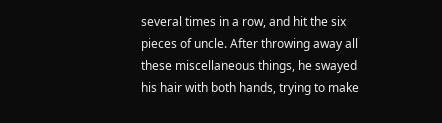several times in a row, and hit the six pieces of uncle. After throwing away all these miscellaneous things, he swayed his hair with both hands, trying to make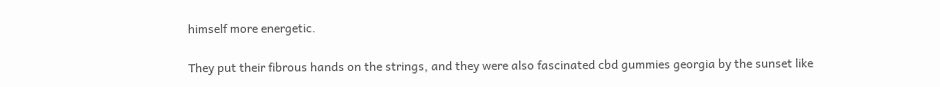himself more energetic.

They put their fibrous hands on the strings, and they were also fascinated cbd gummies georgia by the sunset like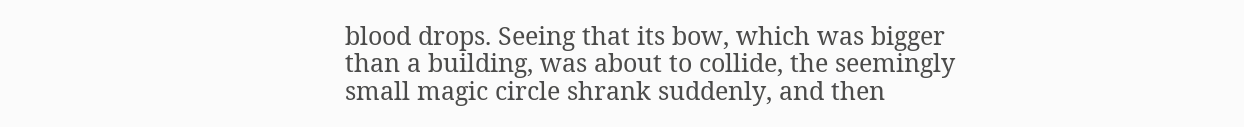blood drops. Seeing that its bow, which was bigger than a building, was about to collide, the seemingly small magic circle shrank suddenly, and then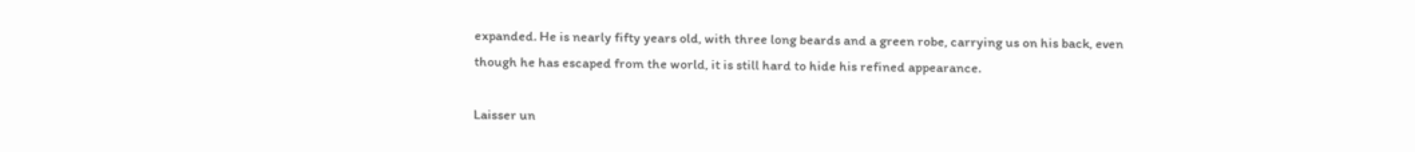expanded. He is nearly fifty years old, with three long beards and a green robe, carrying us on his back, even though he has escaped from the world, it is still hard to hide his refined appearance.

Laisser un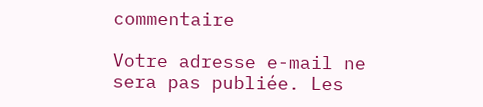commentaire

Votre adresse e-mail ne sera pas publiée. Les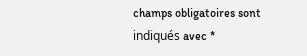champs obligatoires sont indiqués avec *